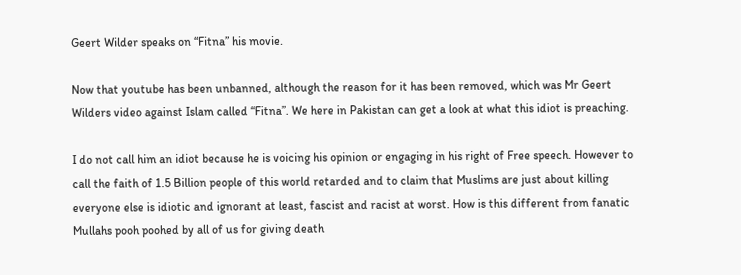Geert Wilder speaks on “Fitna” his movie.

Now that youtube has been unbanned, although the reason for it has been removed, which was Mr Geert Wilders video against Islam called “Fitna”. We here in Pakistan can get a look at what this idiot is preaching.

I do not call him an idiot because he is voicing his opinion or engaging in his right of Free speech. However to call the faith of 1.5 Billion people of this world retarded and to claim that Muslims are just about killing everyone else is idiotic and ignorant at least, fascist and racist at worst. How is this different from fanatic Mullahs pooh poohed by all of us for giving death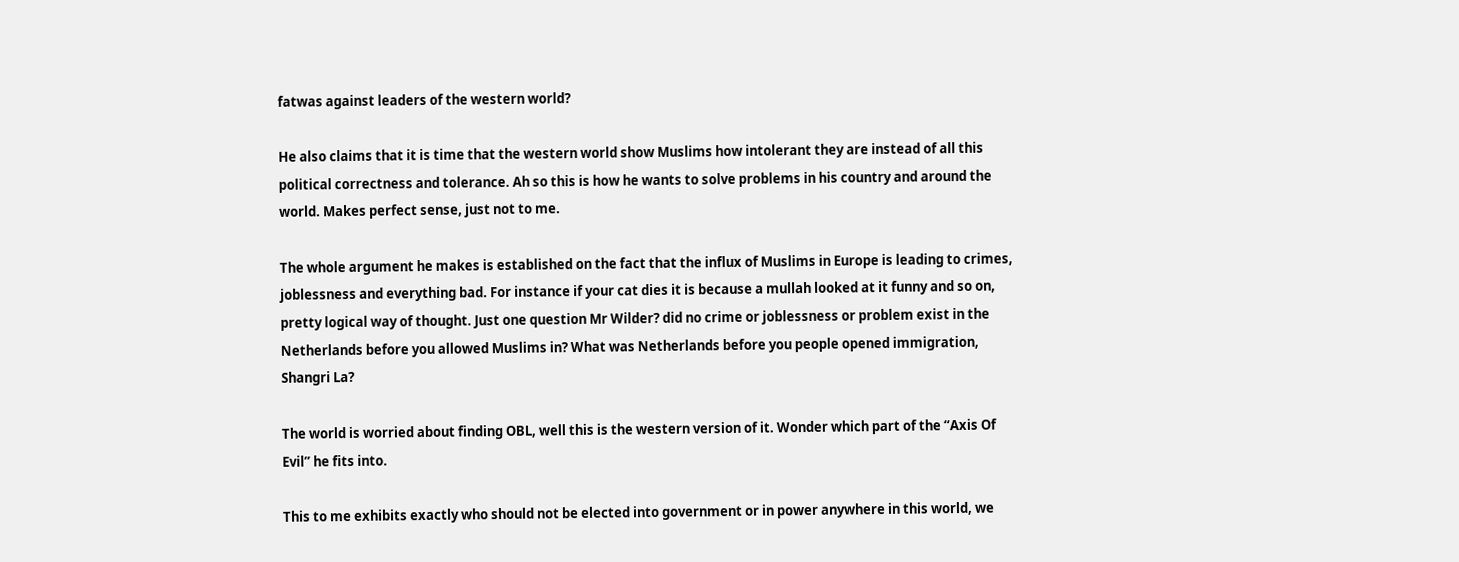fatwas against leaders of the western world?

He also claims that it is time that the western world show Muslims how intolerant they are instead of all this political correctness and tolerance. Ah so this is how he wants to solve problems in his country and around the world. Makes perfect sense, just not to me.

The whole argument he makes is established on the fact that the influx of Muslims in Europe is leading to crimes, joblessness and everything bad. For instance if your cat dies it is because a mullah looked at it funny and so on, pretty logical way of thought. Just one question Mr Wilder? did no crime or joblessness or problem exist in the Netherlands before you allowed Muslims in? What was Netherlands before you people opened immigration, Shangri La?

The world is worried about finding OBL, well this is the western version of it. Wonder which part of the “Axis Of Evil” he fits into.

This to me exhibits exactly who should not be elected into government or in power anywhere in this world, we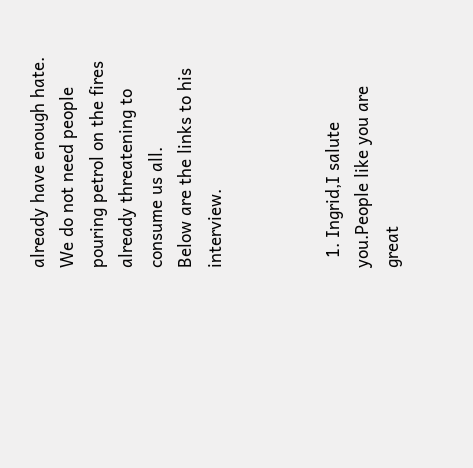already have enough hate. We do not need people pouring petrol on the fires already threatening to consume us all.
Below are the links to his interview.



  1. Ingrid,I salute you.People like you are great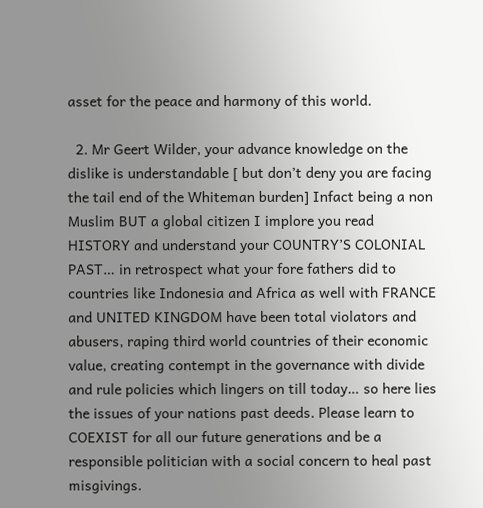asset for the peace and harmony of this world.

  2. Mr Geert Wilder, your advance knowledge on the dislike is understandable [ but don’t deny you are facing the tail end of the Whiteman burden] Infact being a non Muslim BUT a global citizen I implore you read HISTORY and understand your COUNTRY’S COLONIAL PAST… in retrospect what your fore fathers did to countries like Indonesia and Africa as well with FRANCE and UNITED KINGDOM have been total violators and abusers, raping third world countries of their economic value, creating contempt in the governance with divide and rule policies which lingers on till today… so here lies the issues of your nations past deeds. Please learn to COEXIST for all our future generations and be a responsible politician with a social concern to heal past misgivings.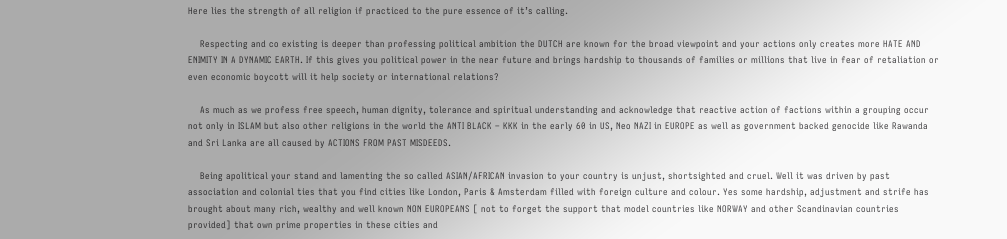Here lies the strength of all religion if practiced to the pure essence of it’s calling.

    Respecting and co existing is deeper than professing political ambition the DUTCH are known for the broad viewpoint and your actions only creates more HATE AND ENIMITY IN A DYNAMIC EARTH. If this gives you political power in the near future and brings hardship to thousands of families or millions that live in fear of retaliation or even economic boycott will it help society or international relations?

    As much as we profess free speech, human dignity, tolerance and spiritual understanding and acknowledge that reactive action of factions within a grouping occur not only in ISLAM but also other religions in the world the ANTI BLACK – KKK in the early 60 in US, Neo NAZI in EUROPE as well as government backed genocide like Rawanda and Sri Lanka are all caused by ACTIONS FROM PAST MISDEEDS.

    Being apolitical your stand and lamenting the so called ASIAN/AFRICAN invasion to your country is unjust, shortsighted and cruel. Well it was driven by past association and colonial ties that you find cities like London, Paris & Amsterdam filled with foreign culture and colour. Yes some hardship, adjustment and strife has brought about many rich, wealthy and well known NON EUROPEANS [ not to forget the support that model countries like NORWAY and other Scandinavian countries provided] that own prime properties in these cities and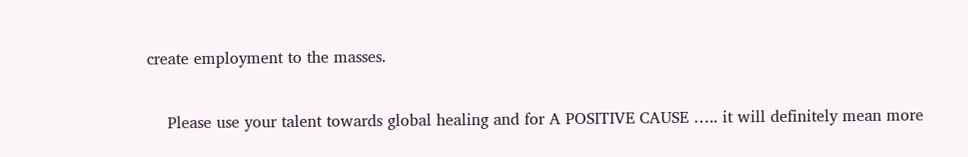create employment to the masses.

    Please use your talent towards global healing and for A POSITIVE CAUSE ….. it will definitely mean more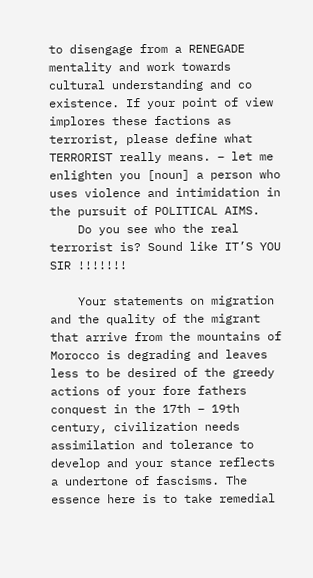to disengage from a RENEGADE mentality and work towards cultural understanding and co existence. If your point of view implores these factions as terrorist, please define what TERRORIST really means. – let me enlighten you [noun] a person who uses violence and intimidation in the pursuit of POLITICAL AIMS.
    Do you see who the real terrorist is? Sound like IT’S YOU SIR !!!!!!!

    Your statements on migration and the quality of the migrant that arrive from the mountains of Morocco is degrading and leaves less to be desired of the greedy actions of your fore fathers conquest in the 17th – 19th century, civilization needs assimilation and tolerance to develop and your stance reflects a undertone of fascisms. The essence here is to take remedial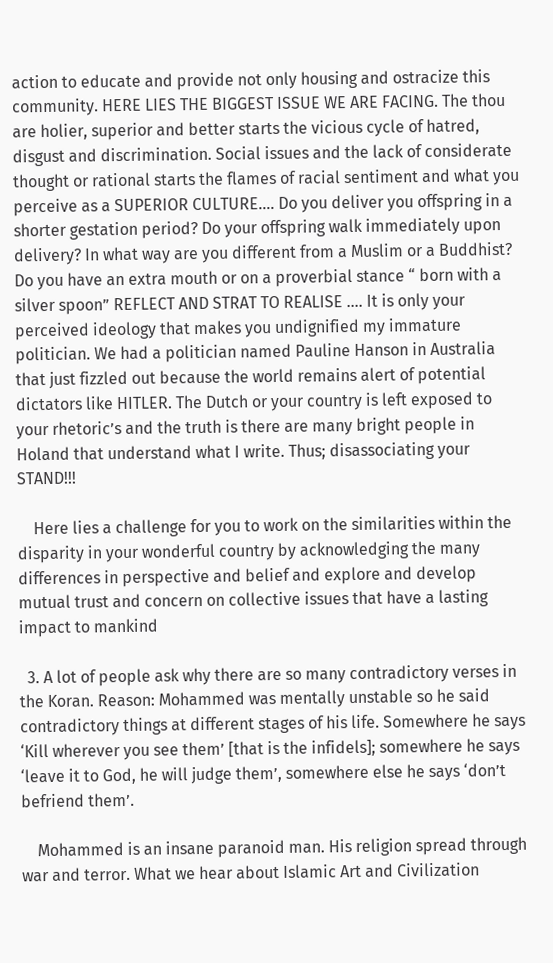action to educate and provide not only housing and ostracize this community. HERE LIES THE BIGGEST ISSUE WE ARE FACING. The thou are holier, superior and better starts the vicious cycle of hatred, disgust and discrimination. Social issues and the lack of considerate thought or rational starts the flames of racial sentiment and what you perceive as a SUPERIOR CULTURE…. Do you deliver you offspring in a shorter gestation period? Do your offspring walk immediately upon delivery? In what way are you different from a Muslim or a Buddhist? Do you have an extra mouth or on a proverbial stance “ born with a silver spoon” REFLECT AND STRAT TO REALISE …. It is only your perceived ideology that makes you undignified my immature politician. We had a politician named Pauline Hanson in Australia that just fizzled out because the world remains alert of potential dictators like HITLER. The Dutch or your country is left exposed to your rhetoric’s and the truth is there are many bright people in Holand that understand what I write. Thus; disassociating your STAND!!!

    Here lies a challenge for you to work on the similarities within the disparity in your wonderful country by acknowledging the many differences in perspective and belief and explore and develop mutual trust and concern on collective issues that have a lasting impact to mankind

  3. A lot of people ask why there are so many contradictory verses in the Koran. Reason: Mohammed was mentally unstable so he said contradictory things at different stages of his life. Somewhere he says ‘Kill wherever you see them’ [that is the infidels]; somewhere he says ‘leave it to God, he will judge them’, somewhere else he says ‘don’t befriend them’.

    Mohammed is an insane paranoid man. His religion spread through war and terror. What we hear about Islamic Art and Civilization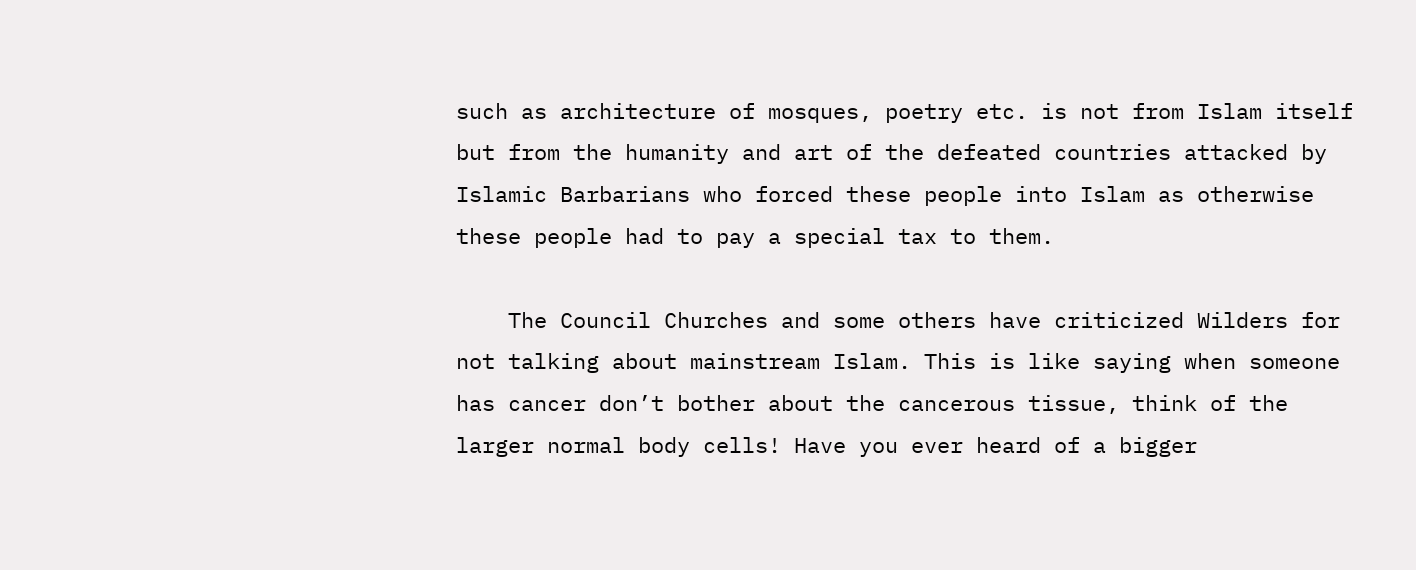such as architecture of mosques, poetry etc. is not from Islam itself but from the humanity and art of the defeated countries attacked by Islamic Barbarians who forced these people into Islam as otherwise these people had to pay a special tax to them.

    The Council Churches and some others have criticized Wilders for not talking about mainstream Islam. This is like saying when someone has cancer don’t bother about the cancerous tissue, think of the larger normal body cells! Have you ever heard of a bigger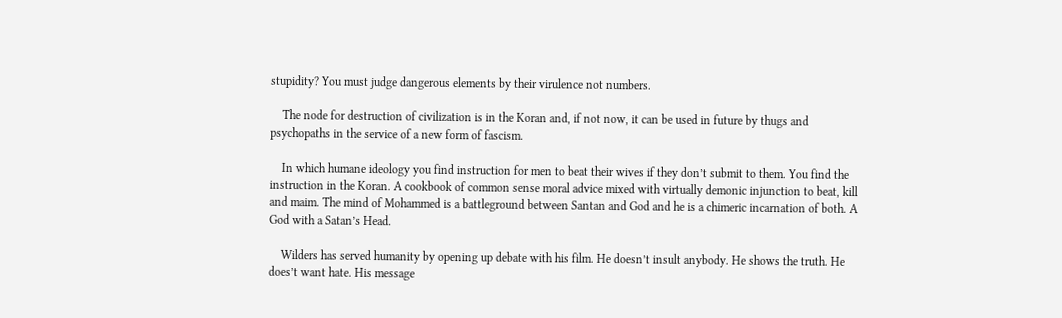stupidity? You must judge dangerous elements by their virulence not numbers.

    The node for destruction of civilization is in the Koran and, if not now, it can be used in future by thugs and psychopaths in the service of a new form of fascism.

    In which humane ideology you find instruction for men to beat their wives if they don’t submit to them. You find the instruction in the Koran. A cookbook of common sense moral advice mixed with virtually demonic injunction to beat, kill and maim. The mind of Mohammed is a battleground between Santan and God and he is a chimeric incarnation of both. A God with a Satan’s Head.

    Wilders has served humanity by opening up debate with his film. He doesn’t insult anybody. He shows the truth. He does’t want hate. His message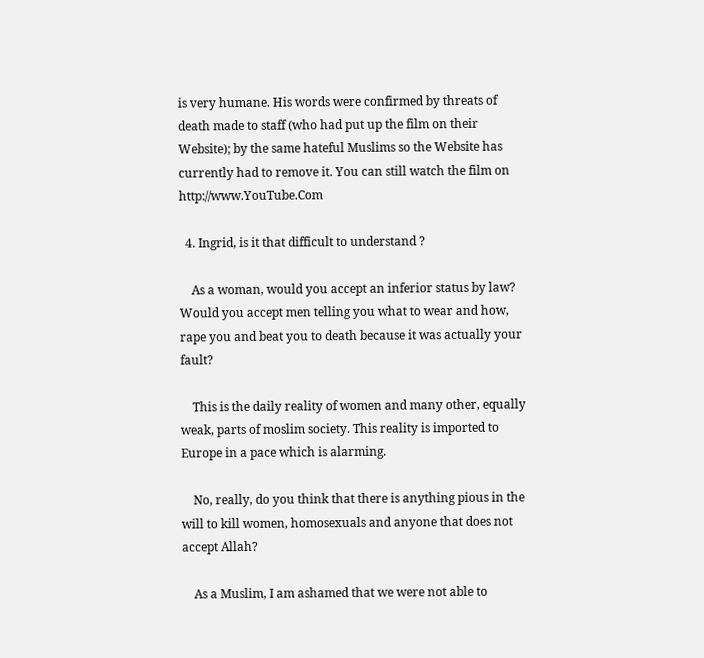is very humane. His words were confirmed by threats of death made to staff (who had put up the film on their Website); by the same hateful Muslims so the Website has currently had to remove it. You can still watch the film on http://www.YouTube.Com

  4. Ingrid, is it that difficult to understand ?

    As a woman, would you accept an inferior status by law? Would you accept men telling you what to wear and how, rape you and beat you to death because it was actually your fault?

    This is the daily reality of women and many other, equally weak, parts of moslim society. This reality is imported to Europe in a pace which is alarming.

    No, really, do you think that there is anything pious in the will to kill women, homosexuals and anyone that does not accept Allah?

    As a Muslim, I am ashamed that we were not able to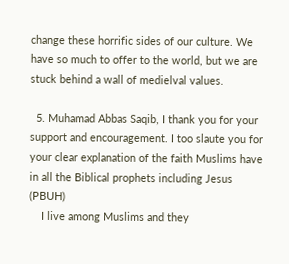change these horrific sides of our culture. We have so much to offer to the world, but we are stuck behind a wall of medielval values.

  5. Muhamad Abbas Saqib, I thank you for your support and encouragement. I too slaute you for your clear explanation of the faith Muslims have in all the Biblical prophets including Jesus (PBUH)
    I live among Muslims and they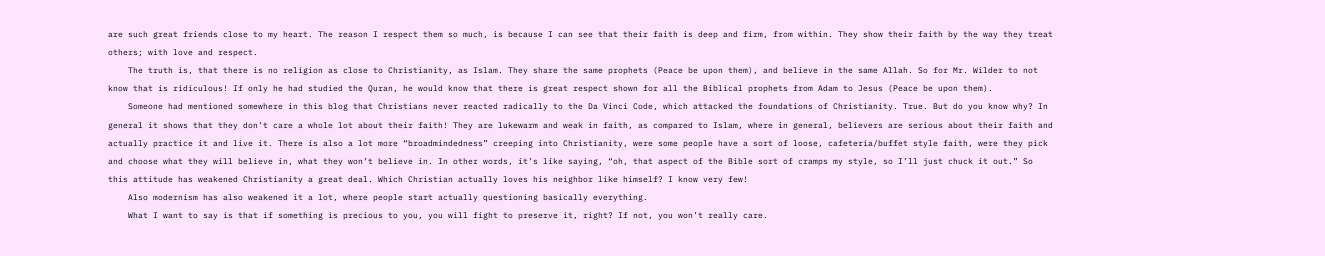are such great friends close to my heart. The reason I respect them so much, is because I can see that their faith is deep and firm, from within. They show their faith by the way they treat others; with love and respect.
    The truth is, that there is no religion as close to Christianity, as Islam. They share the same prophets (Peace be upon them), and believe in the same Allah. So for Mr. Wilder to not know that is ridiculous! If only he had studied the Quran, he would know that there is great respect shown for all the Biblical prophets from Adam to Jesus (Peace be upon them).
    Someone had mentioned somewhere in this blog that Christians never reacted radically to the Da Vinci Code, which attacked the foundations of Christianity. True. But do you know why? In general it shows that they don’t care a whole lot about their faith! They are lukewarm and weak in faith, as compared to Islam, where in general, believers are serious about their faith and actually practice it and live it. There is also a lot more “broadmindedness” creeping into Christianity, were some people have a sort of loose, cafeteria/buffet style faith, were they pick and choose what they will believe in, what they won’t believe in. In other words, it’s like saying, “oh, that aspect of the Bible sort of cramps my style, so I’ll just chuck it out.” So this attitude has weakened Christianity a great deal. Which Christian actually loves his neighbor like himself? I know very few!
    Also modernism has also weakened it a lot, where people start actually questioning basically everything.
    What I want to say is that if something is precious to you, you will fight to preserve it, right? If not, you won’t really care.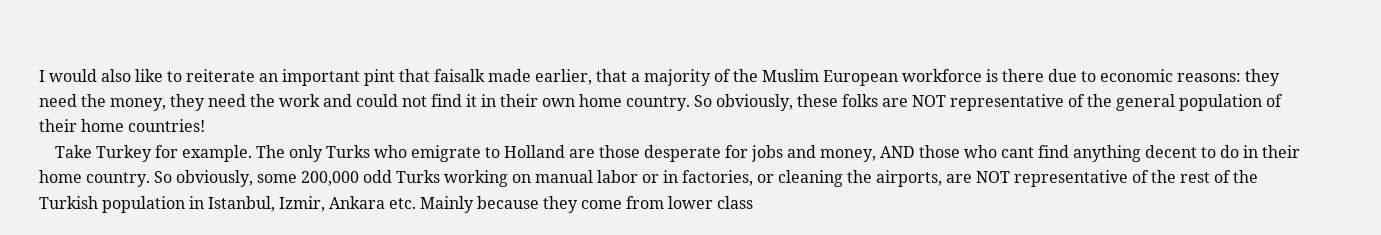I would also like to reiterate an important pint that faisalk made earlier, that a majority of the Muslim European workforce is there due to economic reasons: they need the money, they need the work and could not find it in their own home country. So obviously, these folks are NOT representative of the general population of their home countries!
    Take Turkey for example. The only Turks who emigrate to Holland are those desperate for jobs and money, AND those who cant find anything decent to do in their home country. So obviously, some 200,000 odd Turks working on manual labor or in factories, or cleaning the airports, are NOT representative of the rest of the Turkish population in Istanbul, Izmir, Ankara etc. Mainly because they come from lower class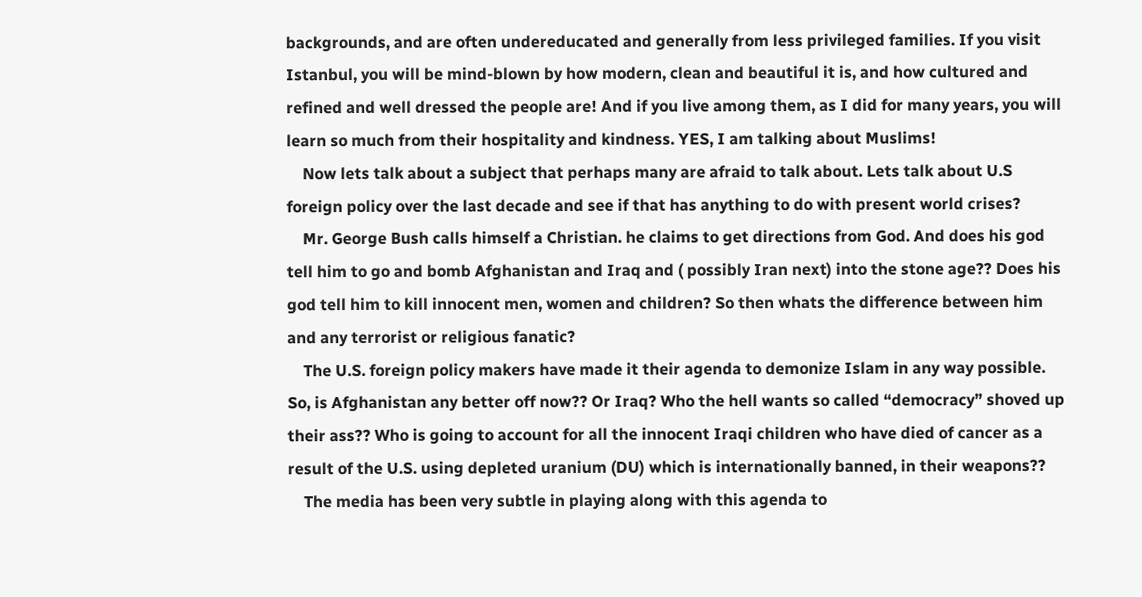backgrounds, and are often undereducated and generally from less privileged families. If you visit Istanbul, you will be mind-blown by how modern, clean and beautiful it is, and how cultured and refined and well dressed the people are! And if you live among them, as I did for many years, you will learn so much from their hospitality and kindness. YES, I am talking about Muslims!
    Now lets talk about a subject that perhaps many are afraid to talk about. Lets talk about U.S foreign policy over the last decade and see if that has anything to do with present world crises?
    Mr. George Bush calls himself a Christian. he claims to get directions from God. And does his god tell him to go and bomb Afghanistan and Iraq and ( possibly Iran next) into the stone age?? Does his god tell him to kill innocent men, women and children? So then whats the difference between him and any terrorist or religious fanatic?
    The U.S. foreign policy makers have made it their agenda to demonize Islam in any way possible. So, is Afghanistan any better off now?? Or Iraq? Who the hell wants so called “democracy” shoved up their ass?? Who is going to account for all the innocent Iraqi children who have died of cancer as a result of the U.S. using depleted uranium (DU) which is internationally banned, in their weapons??
    The media has been very subtle in playing along with this agenda to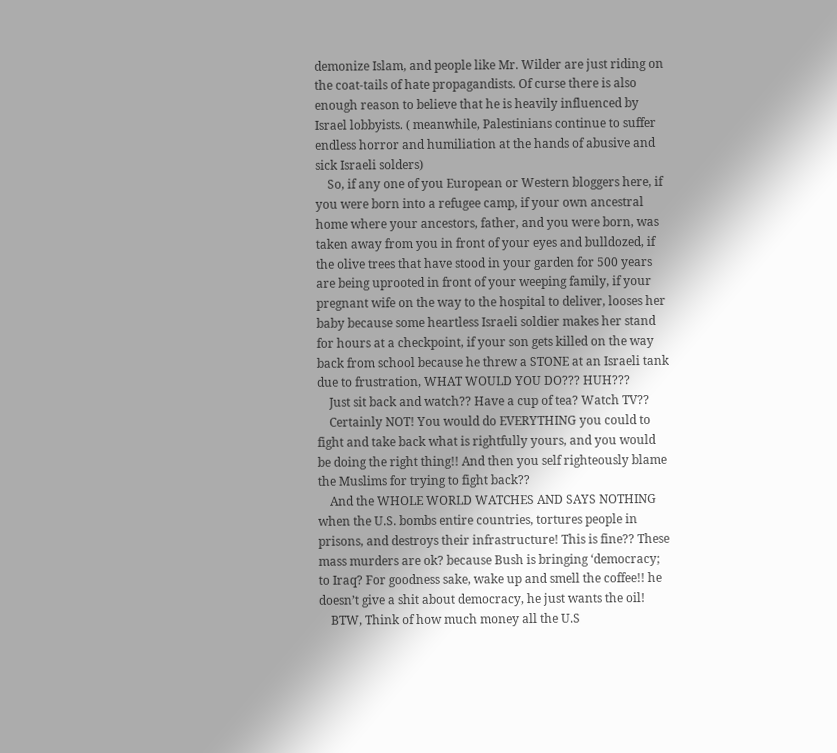demonize Islam, and people like Mr. Wilder are just riding on the coat-tails of hate propagandists. Of curse there is also enough reason to believe that he is heavily influenced by Israel lobbyists. ( meanwhile, Palestinians continue to suffer endless horror and humiliation at the hands of abusive and sick Israeli solders)
    So, if any one of you European or Western bloggers here, if you were born into a refugee camp, if your own ancestral home where your ancestors, father, and you were born, was taken away from you in front of your eyes and bulldozed, if the olive trees that have stood in your garden for 500 years are being uprooted in front of your weeping family, if your pregnant wife on the way to the hospital to deliver, looses her baby because some heartless Israeli soldier makes her stand for hours at a checkpoint, if your son gets killed on the way back from school because he threw a STONE at an Israeli tank due to frustration, WHAT WOULD YOU DO??? HUH???
    Just sit back and watch?? Have a cup of tea? Watch TV??
    Certainly NOT! You would do EVERYTHING you could to fight and take back what is rightfully yours, and you would be doing the right thing!! And then you self righteously blame the Muslims for trying to fight back??
    And the WHOLE WORLD WATCHES AND SAYS NOTHING when the U.S. bombs entire countries, tortures people in prisons, and destroys their infrastructure! This is fine?? These mass murders are ok? because Bush is bringing ‘democracy; to Iraq? For goodness sake, wake up and smell the coffee!! he doesn’t give a shit about democracy, he just wants the oil!
    BTW, Think of how much money all the U.S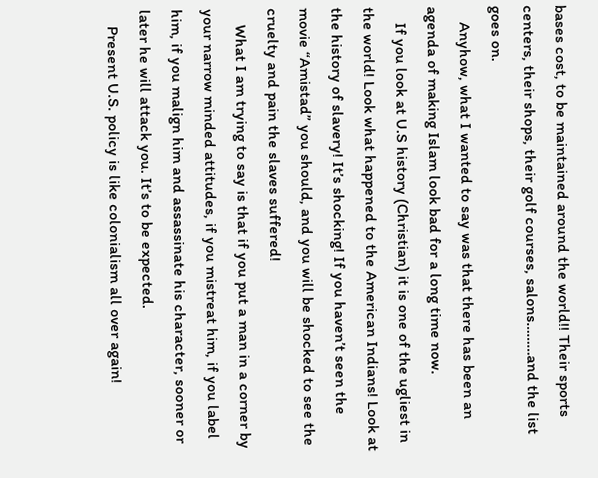bases cost, to be maintained around the world!! Their sports centers, their shops, their golf courses, salons………and the list goes on.
    Anyhow, what I wanted to say was that there has been an agenda of making Islam look bad for a long time now.
    If you look at U.S history (Christian) it is one of the ugliest in the world! Look what happened to the American Indians! Look at the history of slavery! It’s shocking! If you haven’t seen the movie “Amistad” you should, and you will be shocked to see the cruelty and pain the slaves suffered!
    What I am trying to say is that if you put a man in a corner by your narrow minded attitudes, if you mistreat him, if you label him, if you malign him and assassinate his character, sooner or later he will attack you. It’s to be expected.
    Present U.S. policy is like colonialism all over again!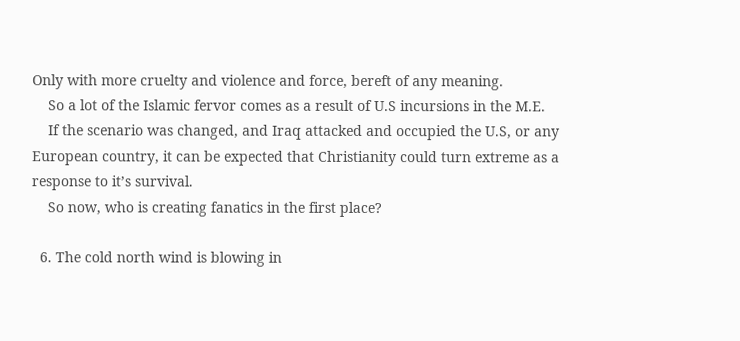Only with more cruelty and violence and force, bereft of any meaning.
    So a lot of the Islamic fervor comes as a result of U.S incursions in the M.E.
    If the scenario was changed, and Iraq attacked and occupied the U.S, or any European country, it can be expected that Christianity could turn extreme as a response to it’s survival.
    So now, who is creating fanatics in the first place?

  6. The cold north wind is blowing in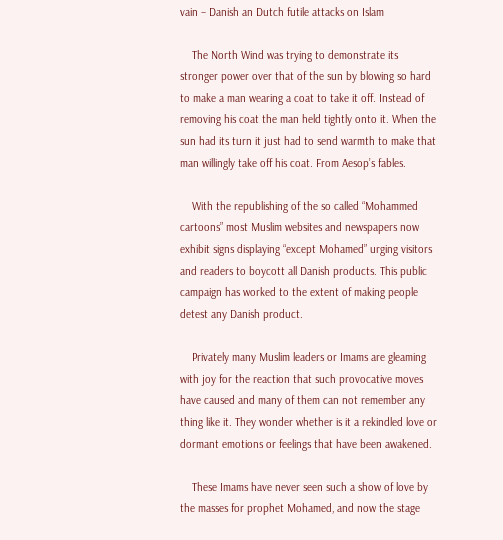vain – Danish an Dutch futile attacks on Islam

    The North Wind was trying to demonstrate its stronger power over that of the sun by blowing so hard to make a man wearing a coat to take it off. Instead of removing his coat the man held tightly onto it. When the sun had its turn it just had to send warmth to make that man willingly take off his coat. From Aesop’s fables.

    With the republishing of the so called “Mohammed cartoons” most Muslim websites and newspapers now exhibit signs displaying “except Mohamed” urging visitors and readers to boycott all Danish products. This public campaign has worked to the extent of making people detest any Danish product.

    Privately many Muslim leaders or Imams are gleaming with joy for the reaction that such provocative moves have caused and many of them can not remember any thing like it. They wonder whether is it a rekindled love or dormant emotions or feelings that have been awakened.

    These Imams have never seen such a show of love by the masses for prophet Mohamed, and now the stage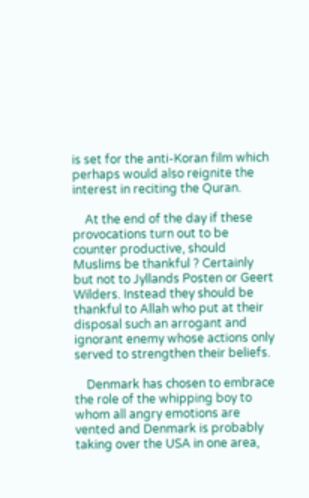is set for the anti-Koran film which perhaps would also reignite the interest in reciting the Quran.

    At the end of the day if these provocations turn out to be counter productive, should Muslims be thankful ? Certainly but not to Jyllands Posten or Geert Wilders. Instead they should be thankful to Allah who put at their disposal such an arrogant and ignorant enemy whose actions only served to strengthen their beliefs.

    Denmark has chosen to embrace the role of the whipping boy to whom all angry emotions are vented and Denmark is probably taking over the USA in one area,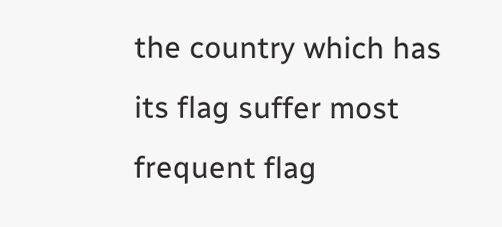the country which has its flag suffer most frequent flag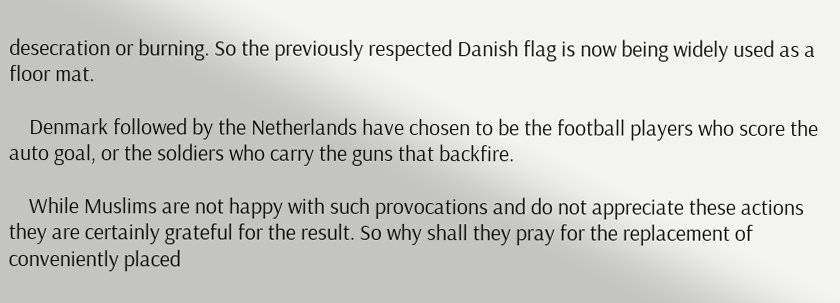desecration or burning. So the previously respected Danish flag is now being widely used as a floor mat.

    Denmark followed by the Netherlands have chosen to be the football players who score the auto goal, or the soldiers who carry the guns that backfire.

    While Muslims are not happy with such provocations and do not appreciate these actions they are certainly grateful for the result. So why shall they pray for the replacement of conveniently placed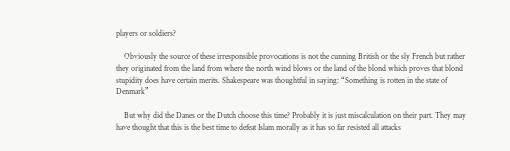players or soldiers?

    Obviously the source of these irresponsible provocations is not the cunning British or the sly French but rather they originated from the land from where the north wind blows or the land of the blond which proves that blond stupidity does have certain merits. Shakespeare was thoughtful in saying: “Something is rotten in the state of Denmark”

    But why did the Danes or the Dutch choose this time? Probably it is just miscalculation on their part. They may have thought that this is the best time to defeat Islam morally as it has so far resisted all attacks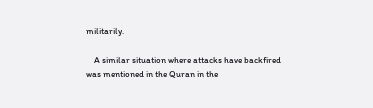militarily.

    A similar situation where attacks have backfired was mentioned in the Quran in the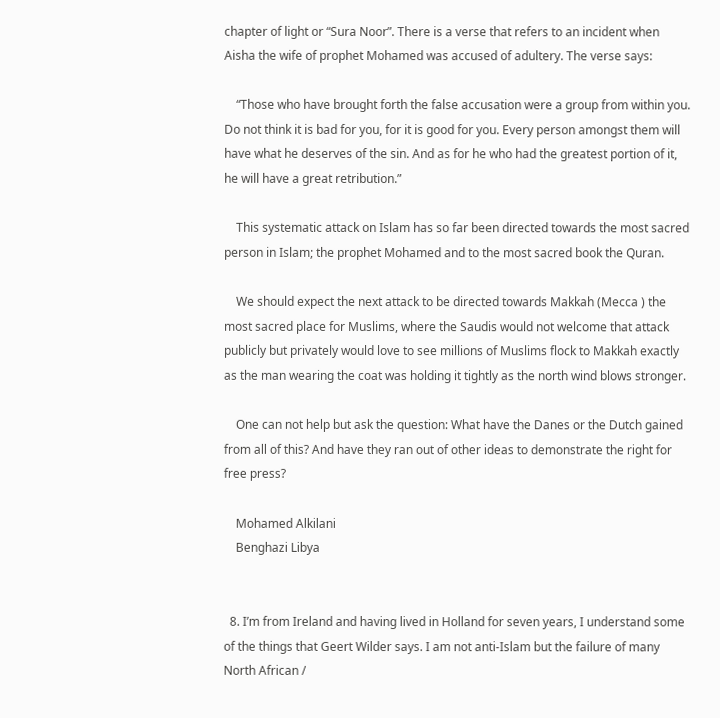chapter of light or “Sura Noor”. There is a verse that refers to an incident when Aisha the wife of prophet Mohamed was accused of adultery. The verse says:

    “Those who have brought forth the false accusation were a group from within you. Do not think it is bad for you, for it is good for you. Every person amongst them will have what he deserves of the sin. And as for he who had the greatest portion of it, he will have a great retribution.”

    This systematic attack on Islam has so far been directed towards the most sacred person in Islam; the prophet Mohamed and to the most sacred book the Quran.

    We should expect the next attack to be directed towards Makkah (Mecca ) the most sacred place for Muslims, where the Saudis would not welcome that attack publicly but privately would love to see millions of Muslims flock to Makkah exactly as the man wearing the coat was holding it tightly as the north wind blows stronger.

    One can not help but ask the question: What have the Danes or the Dutch gained from all of this? And have they ran out of other ideas to demonstrate the right for free press?

    Mohamed Alkilani
    Benghazi Libya


  8. I’m from Ireland and having lived in Holland for seven years, I understand some of the things that Geert Wilder says. I am not anti-Islam but the failure of many North African /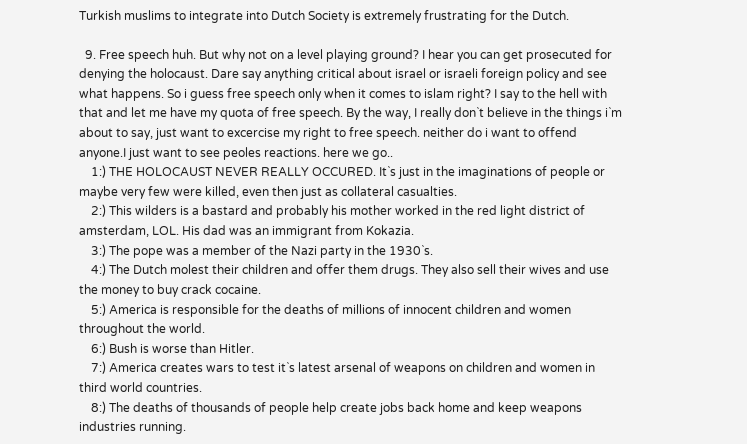Turkish muslims to integrate into Dutch Society is extremely frustrating for the Dutch.

  9. Free speech huh. But why not on a level playing ground? I hear you can get prosecuted for denying the holocaust. Dare say anything critical about israel or israeli foreign policy and see what happens. So i guess free speech only when it comes to islam right? I say to the hell with that and let me have my quota of free speech. By the way, I really don`t believe in the things i`m about to say, just want to excercise my right to free speech. neither do i want to offend anyone.I just want to see peoles reactions. here we go..
    1:) THE HOLOCAUST NEVER REALLY OCCURED. It`s just in the imaginations of people or maybe very few were killed, even then just as collateral casualties.
    2:) This wilders is a bastard and probably his mother worked in the red light district of amsterdam, LOL. His dad was an immigrant from Kokazia.
    3:) The pope was a member of the Nazi party in the 1930`s.
    4:) The Dutch molest their children and offer them drugs. They also sell their wives and use the money to buy crack cocaine.
    5:) America is responsible for the deaths of millions of innocent children and women throughout the world.
    6:) Bush is worse than Hitler.
    7:) America creates wars to test it`s latest arsenal of weapons on children and women in third world countries.
    8:) The deaths of thousands of people help create jobs back home and keep weapons industries running.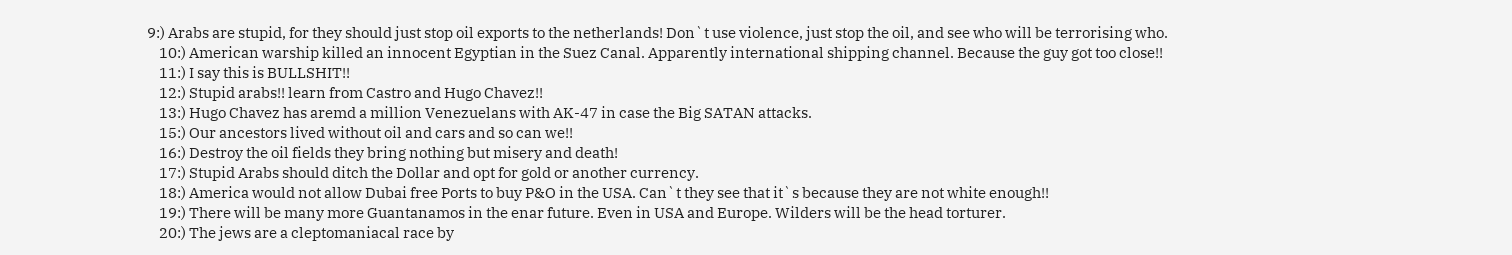9:) Arabs are stupid, for they should just stop oil exports to the netherlands! Don`t use violence, just stop the oil, and see who will be terrorising who.
    10:) American warship killed an innocent Egyptian in the Suez Canal. Apparently international shipping channel. Because the guy got too close!!
    11:) I say this is BULLSHIT!!
    12:) Stupid arabs!! learn from Castro and Hugo Chavez!!
    13:) Hugo Chavez has aremd a million Venezuelans with AK-47 in case the Big SATAN attacks.
    15:) Our ancestors lived without oil and cars and so can we!!
    16:) Destroy the oil fields they bring nothing but misery and death!
    17:) Stupid Arabs should ditch the Dollar and opt for gold or another currency.
    18:) America would not allow Dubai free Ports to buy P&O in the USA. Can`t they see that it`s because they are not white enough!!
    19:) There will be many more Guantanamos in the enar future. Even in USA and Europe. Wilders will be the head torturer.
    20:) The jews are a cleptomaniacal race by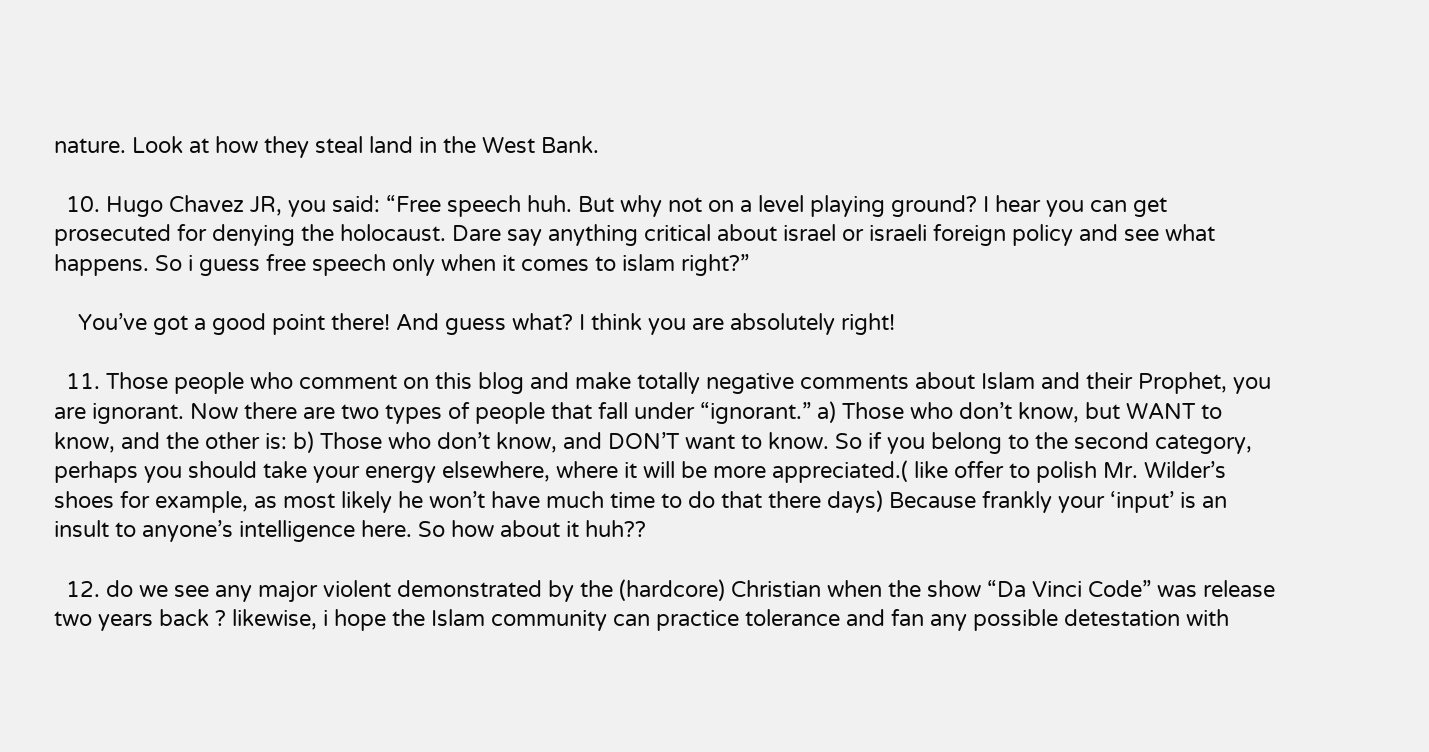nature. Look at how they steal land in the West Bank.

  10. Hugo Chavez JR, you said: “Free speech huh. But why not on a level playing ground? I hear you can get prosecuted for denying the holocaust. Dare say anything critical about israel or israeli foreign policy and see what happens. So i guess free speech only when it comes to islam right?”

    You’ve got a good point there! And guess what? I think you are absolutely right!

  11. Those people who comment on this blog and make totally negative comments about Islam and their Prophet, you are ignorant. Now there are two types of people that fall under “ignorant.” a) Those who don’t know, but WANT to know, and the other is: b) Those who don’t know, and DON’T want to know. So if you belong to the second category, perhaps you should take your energy elsewhere, where it will be more appreciated.( like offer to polish Mr. Wilder’s shoes for example, as most likely he won’t have much time to do that there days) Because frankly your ‘input’ is an insult to anyone’s intelligence here. So how about it huh??

  12. do we see any major violent demonstrated by the (hardcore) Christian when the show “Da Vinci Code” was release two years back ? likewise, i hope the Islam community can practice tolerance and fan any possible detestation with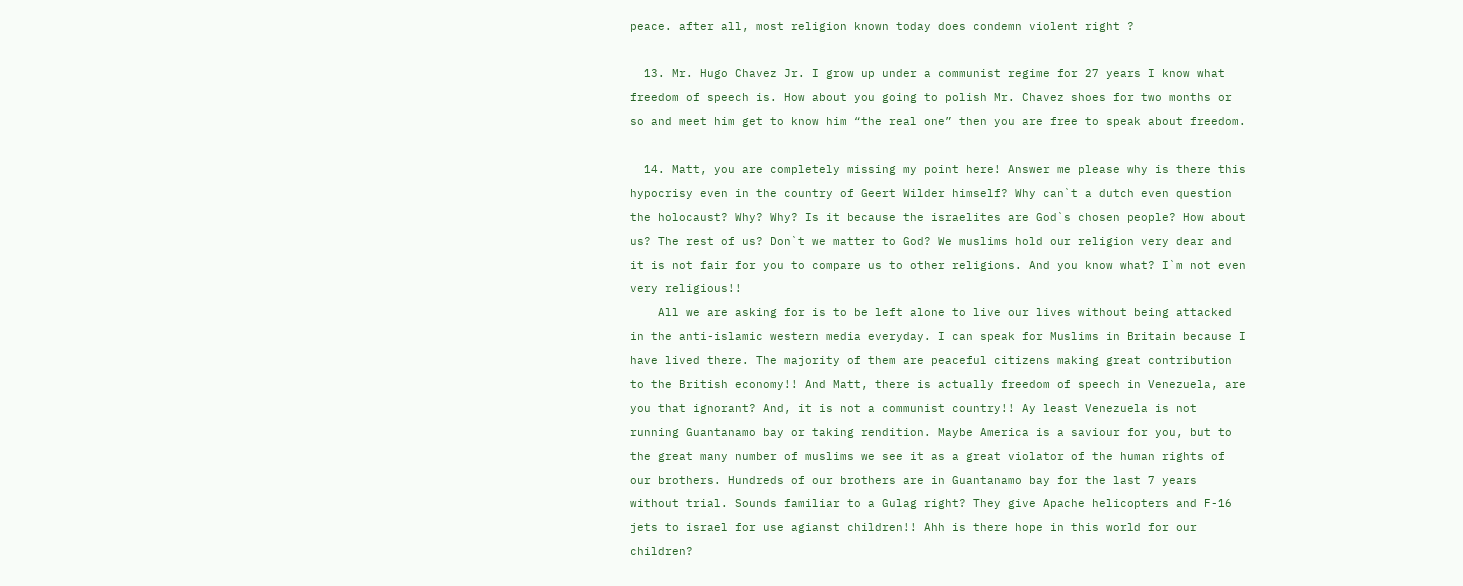peace. after all, most religion known today does condemn violent right ?

  13. Mr. Hugo Chavez Jr. I grow up under a communist regime for 27 years I know what freedom of speech is. How about you going to polish Mr. Chavez shoes for two months or so and meet him get to know him “the real one” then you are free to speak about freedom.

  14. Matt, you are completely missing my point here! Answer me please why is there this hypocrisy even in the country of Geert Wilder himself? Why can`t a dutch even question the holocaust? Why? Why? Is it because the israelites are God`s chosen people? How about us? The rest of us? Don`t we matter to God? We muslims hold our religion very dear and it is not fair for you to compare us to other religions. And you know what? I`m not even very religious!!
    All we are asking for is to be left alone to live our lives without being attacked in the anti-islamic western media everyday. I can speak for Muslims in Britain because I have lived there. The majority of them are peaceful citizens making great contribution to the British economy!! And Matt, there is actually freedom of speech in Venezuela, are you that ignorant? And, it is not a communist country!! Ay least Venezuela is not running Guantanamo bay or taking rendition. Maybe America is a saviour for you, but to the great many number of muslims we see it as a great violator of the human rights of our brothers. Hundreds of our brothers are in Guantanamo bay for the last 7 years without trial. Sounds familiar to a Gulag right? They give Apache helicopters and F-16 jets to israel for use agianst children!! Ahh is there hope in this world for our children?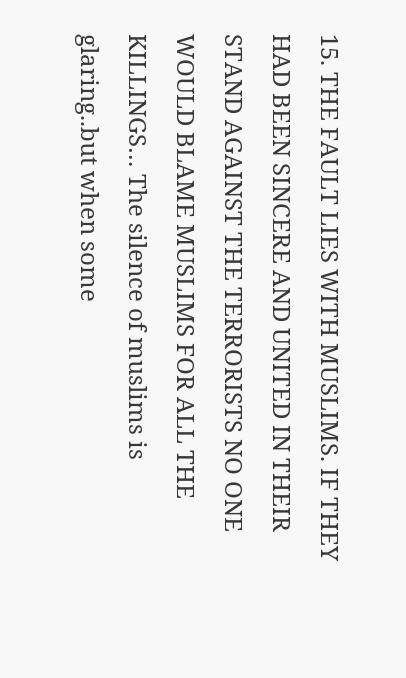15. THE FAULT LIES WITH MUSLIMS. IF THEY HAD BEEN SINCERE AND UNITED IN THEIR STAND AGAINST THE TERRORISTS NO ONE WOULD BLAME MUSLIMS FOR ALL THE KILLINGS… The silence of muslims is glaring..but when some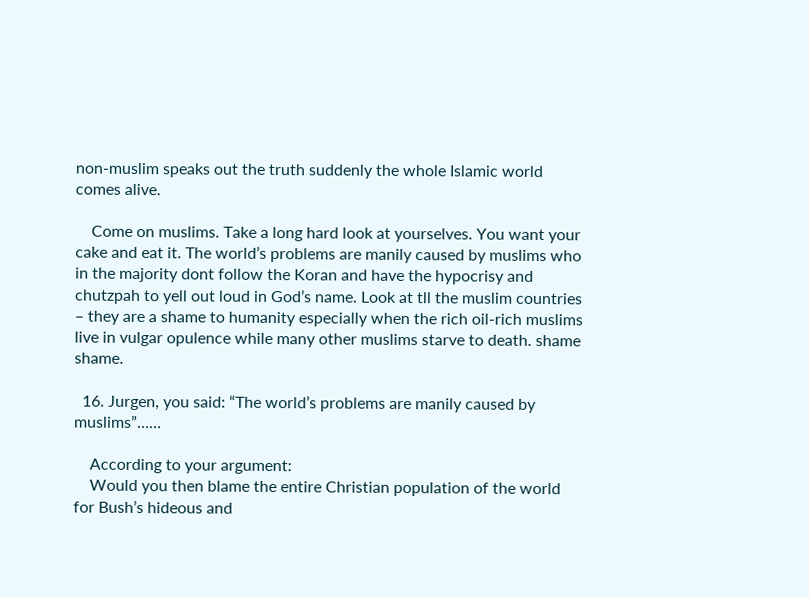non-muslim speaks out the truth suddenly the whole Islamic world comes alive.

    Come on muslims. Take a long hard look at yourselves. You want your cake and eat it. The world’s problems are manily caused by muslims who in the majority dont follow the Koran and have the hypocrisy and chutzpah to yell out loud in God’s name. Look at tll the muslim countries – they are a shame to humanity especially when the rich oil-rich muslims live in vulgar opulence while many other muslims starve to death. shame shame.

  16. Jurgen, you said: “The world’s problems are manily caused by muslims”……

    According to your argument:
    Would you then blame the entire Christian population of the world for Bush’s hideous and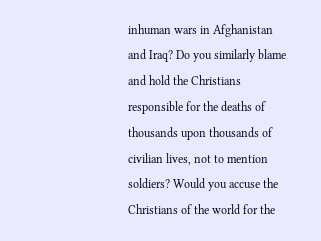inhuman wars in Afghanistan and Iraq? Do you similarly blame and hold the Christians responsible for the deaths of thousands upon thousands of civilian lives, not to mention soldiers? Would you accuse the Christians of the world for the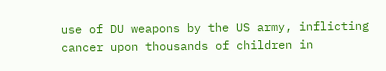use of DU weapons by the US army, inflicting cancer upon thousands of children in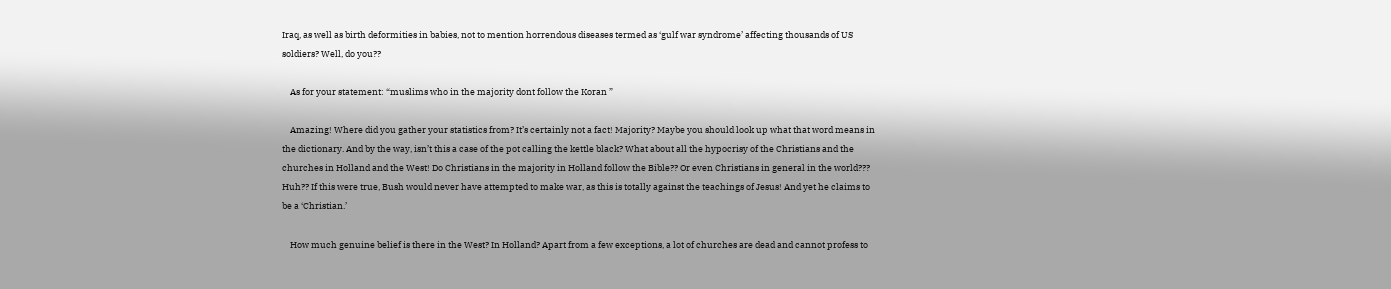Iraq, as well as birth deformities in babies, not to mention horrendous diseases termed as ‘gulf war syndrome’ affecting thousands of US soldiers? Well, do you??

    As for your statement: “muslims who in the majority dont follow the Koran ”

    Amazing! Where did you gather your statistics from? It’s certainly not a fact! Majority? Maybe you should look up what that word means in the dictionary. And by the way, isn’t this a case of the pot calling the kettle black? What about all the hypocrisy of the Christians and the churches in Holland and the West! Do Christians in the majority in Holland follow the Bible?? Or even Christians in general in the world??? Huh?? If this were true, Bush would never have attempted to make war, as this is totally against the teachings of Jesus! And yet he claims to be a ‘Christian.’

    How much genuine belief is there in the West? In Holland? Apart from a few exceptions, a lot of churches are dead and cannot profess to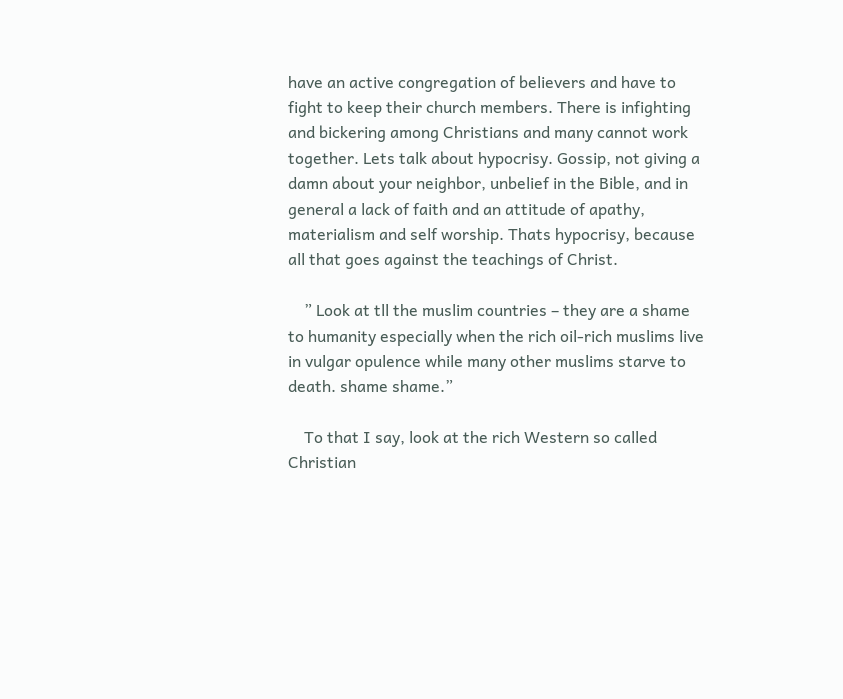have an active congregation of believers and have to fight to keep their church members. There is infighting and bickering among Christians and many cannot work together. Lets talk about hypocrisy. Gossip, not giving a damn about your neighbor, unbelief in the Bible, and in general a lack of faith and an attitude of apathy, materialism and self worship. Thats hypocrisy, because all that goes against the teachings of Christ.

    ” Look at tll the muslim countries – they are a shame to humanity especially when the rich oil-rich muslims live in vulgar opulence while many other muslims starve to death. shame shame.”

    To that I say, look at the rich Western so called Christian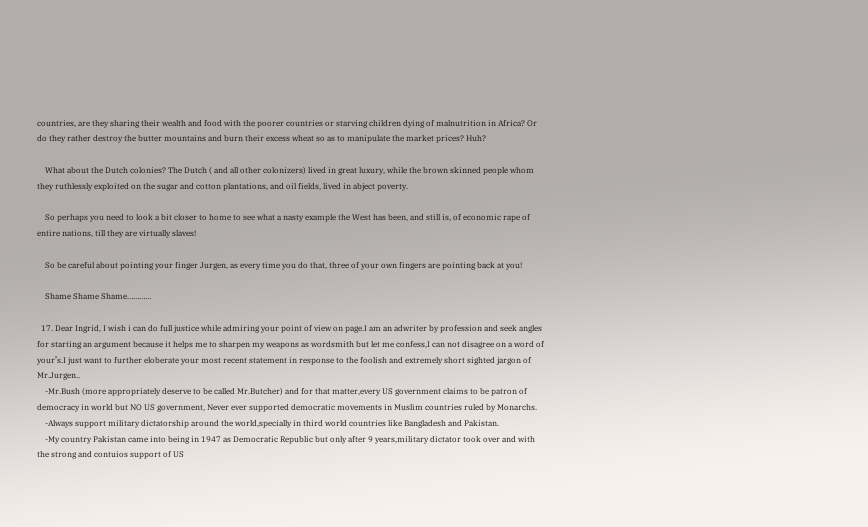countries, are they sharing their wealth and food with the poorer countries or starving children dying of malnutrition in Africa? Or do they rather destroy the butter mountains and burn their excess wheat so as to manipulate the market prices? Huh?

    What about the Dutch colonies? The Dutch ( and all other colonizers) lived in great luxury, while the brown skinned people whom they ruthlessly exploited on the sugar and cotton plantations, and oil fields, lived in abject poverty.

    So perhaps you need to look a bit closer to home to see what a nasty example the West has been, and still is, of economic rape of entire nations, till they are virtually slaves!

    So be careful about pointing your finger Jurgen, as every time you do that, three of your own fingers are pointing back at you!

    Shame Shame Shame…………

  17. Dear Ingrid, I wish i can do full justice while admiring your point of view on page.I am an adwriter by profession and seek angles for starting an argument because it helps me to sharpen my weapons as wordsmith but let me confess,I can not disagree on a word of your’s.I just want to further eloberate your most recent statement in response to the foolish and extremely short sighted jargon of Mr.Jurgen..
    -Mr.Bush (more appropriately deserve to be called Mr.Butcher) and for that matter,every US government claims to be patron of democracy in world but NO US government, Never ever supported democratic movements in Muslim countries ruled by Monarchs.
    -Always support military dictatorship around the world,specially in third world countries like Bangladesh and Pakistan.
    -My country Pakistan came into being in 1947 as Democratic Republic but only after 9 years,military dictator took over and with the strong and contuios support of US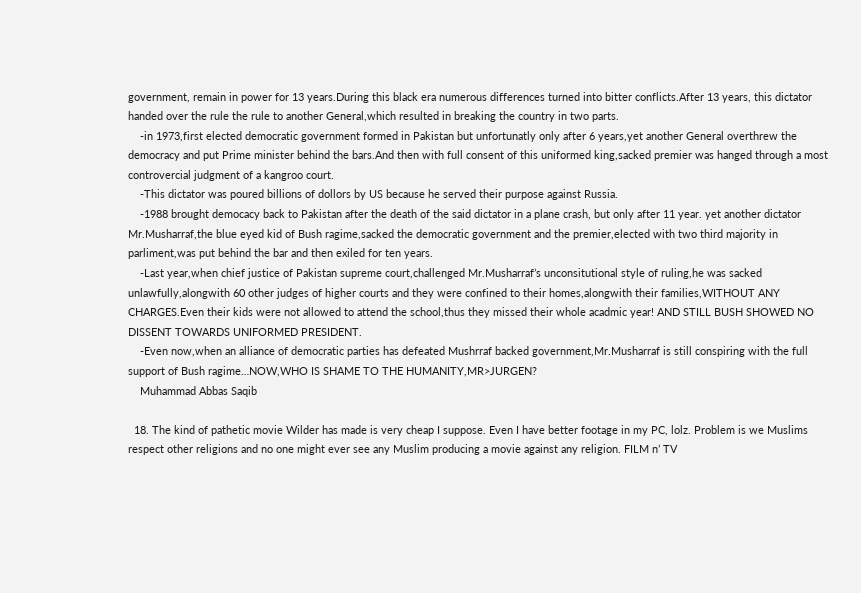government, remain in power for 13 years.During this black era numerous differences turned into bitter conflicts.After 13 years, this dictator handed over the rule the rule to another General,which resulted in breaking the country in two parts.
    -in 1973,first elected democratic government formed in Pakistan but unfortunatly only after 6 years,yet another General overthrew the democracy and put Prime minister behind the bars.And then with full consent of this uniformed king,sacked premier was hanged through a most controvercial judgment of a kangroo court.
    -This dictator was poured billions of dollors by US because he served their purpose against Russia.
    -1988 brought democacy back to Pakistan after the death of the said dictator in a plane crash, but only after 11 year. yet another dictator Mr.Musharraf,the blue eyed kid of Bush ragime,sacked the democratic government and the premier,elected with two third majority in parliment,was put behind the bar and then exiled for ten years.
    -Last year,when chief justice of Pakistan supreme court,challenged Mr.Musharraf’s unconsitutional style of ruling,he was sacked unlawfully,alongwith 60 other judges of higher courts and they were confined to their homes,alongwith their families,WITHOUT ANY CHARGES.Even their kids were not allowed to attend the school,thus they missed their whole acadmic year! AND STILL BUSH SHOWED NO DISSENT TOWARDS UNIFORMED PRESIDENT.
    -Even now,when an alliance of democratic parties has defeated Mushrraf backed government,Mr.Musharraf is still conspiring with the full support of Bush ragime…NOW,WHO IS SHAME TO THE HUMANITY,MR>JURGEN?
    Muhammad Abbas Saqib

  18. The kind of pathetic movie Wilder has made is very cheap I suppose. Even I have better footage in my PC, lolz. Problem is we Muslims respect other religions and no one might ever see any Muslim producing a movie against any religion. FILM n’ TV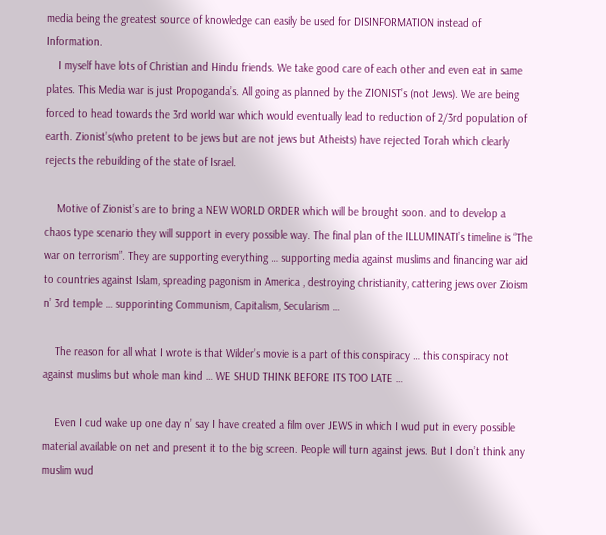media being the greatest source of knowledge can easily be used for DISINFORMATION instead of Information.
    I myself have lots of Christian and Hindu friends. We take good care of each other and even eat in same plates. This Media war is just Propoganda’s. All going as planned by the ZIONIST’s (not Jews). We are being forced to head towards the 3rd world war which would eventually lead to reduction of 2/3rd population of earth. Zionist’s(who pretent to be jews but are not jews but Atheists) have rejected Torah which clearly rejects the rebuilding of the state of Israel.

    Motive of Zionist’s are to bring a NEW WORLD ORDER which will be brought soon. and to develop a chaos type scenario they will support in every possible way. The final plan of the ILLUMINATI’s timeline is “The war on terrorism”. They are supporting everything … supporting media against muslims and financing war aid to countries against Islam, spreading pagonism in America , destroying christianity, cattering jews over Zioism n’ 3rd temple … supporinting Communism, Capitalism, Secularism …

    The reason for all what I wrote is that Wilder’s movie is a part of this conspiracy … this conspiracy not against muslims but whole man kind … WE SHUD THINK BEFORE ITS TOO LATE …

    Even I cud wake up one day n’ say I have created a film over JEWS in which I wud put in every possible material available on net and present it to the big screen. People will turn against jews. But I don’t think any muslim wud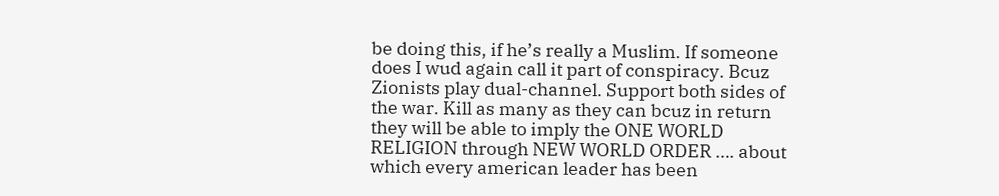be doing this, if he’s really a Muslim. If someone does I wud again call it part of conspiracy. Bcuz Zionists play dual-channel. Support both sides of the war. Kill as many as they can bcuz in return they will be able to imply the ONE WORLD RELIGION through NEW WORLD ORDER …. about which every american leader has been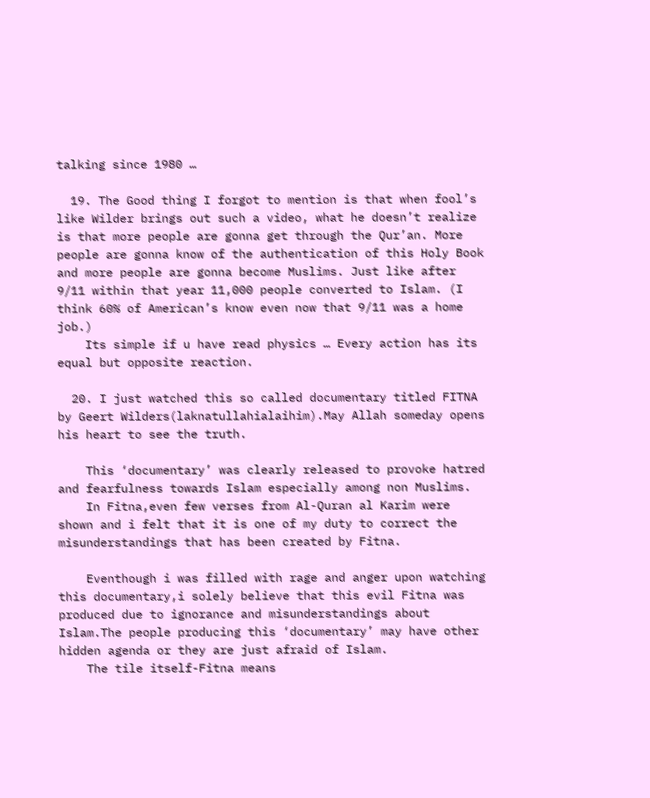talking since 1980 …

  19. The Good thing I forgot to mention is that when fool’s like Wilder brings out such a video, what he doesn’t realize is that more people are gonna get through the Qur’an. More people are gonna know of the authentication of this Holy Book and more people are gonna become Muslims. Just like after 9/11 within that year 11,000 people converted to Islam. (I think 60% of American’s know even now that 9/11 was a home job.)
    Its simple if u have read physics … Every action has its equal but opposite reaction.

  20. I just watched this so called documentary titled FITNA by Geert Wilders(laknatullahialaihim).May Allah someday opens his heart to see the truth.

    This ‘documentary’ was clearly released to provoke hatred and fearfulness towards Islam especially among non Muslims.
    In Fitna,even few verses from Al-Quran al Karim were shown and i felt that it is one of my duty to correct the misunderstandings that has been created by Fitna.

    Eventhough i was filled with rage and anger upon watching this documentary,i solely believe that this evil Fitna was produced due to ignorance and misunderstandings about Islam.The people producing this ‘documentary’ may have other hidden agenda or they are just afraid of Islam.
    The tile itself-Fitna means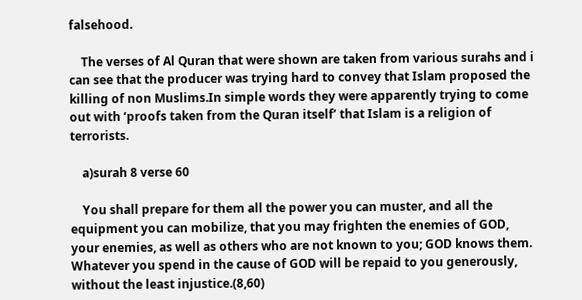falsehood.

    The verses of Al Quran that were shown are taken from various surahs and i can see that the producer was trying hard to convey that Islam proposed the killing of non Muslims.In simple words they were apparently trying to come out with ‘proofs taken from the Quran itself’ that Islam is a religion of terrorists.

    a)surah 8 verse 60

    You shall prepare for them all the power you can muster, and all the equipment you can mobilize, that you may frighten the enemies of GOD, your enemies, as well as others who are not known to you; GOD knows them. Whatever you spend in the cause of GOD will be repaid to you generously, without the least injustice.(8,60)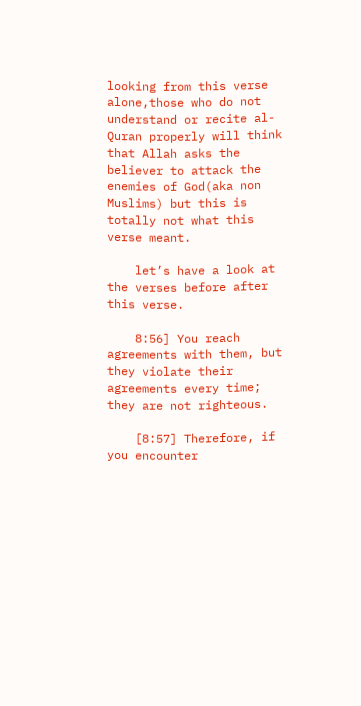looking from this verse alone,those who do not understand or recite al-Quran properly will think that Allah asks the believer to attack the enemies of God(aka non Muslims) but this is totally not what this verse meant.

    let’s have a look at the verses before after this verse.

    8:56] You reach agreements with them, but they violate their agreements every time; they are not righteous.

    [8:57] Therefore, if you encounter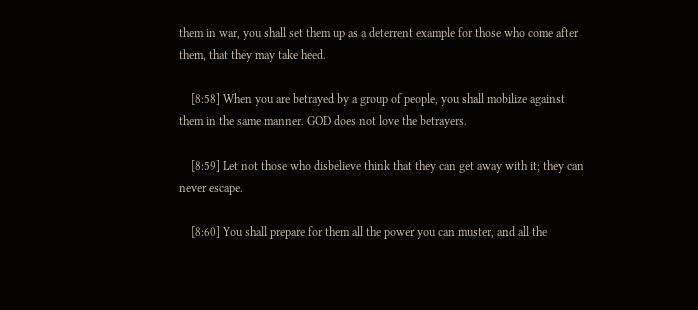them in war, you shall set them up as a deterrent example for those who come after them, that they may take heed.

    [8:58] When you are betrayed by a group of people, you shall mobilize against them in the same manner. GOD does not love the betrayers.

    [8:59] Let not those who disbelieve think that they can get away with it; they can never escape.

    [8:60] You shall prepare for them all the power you can muster, and all the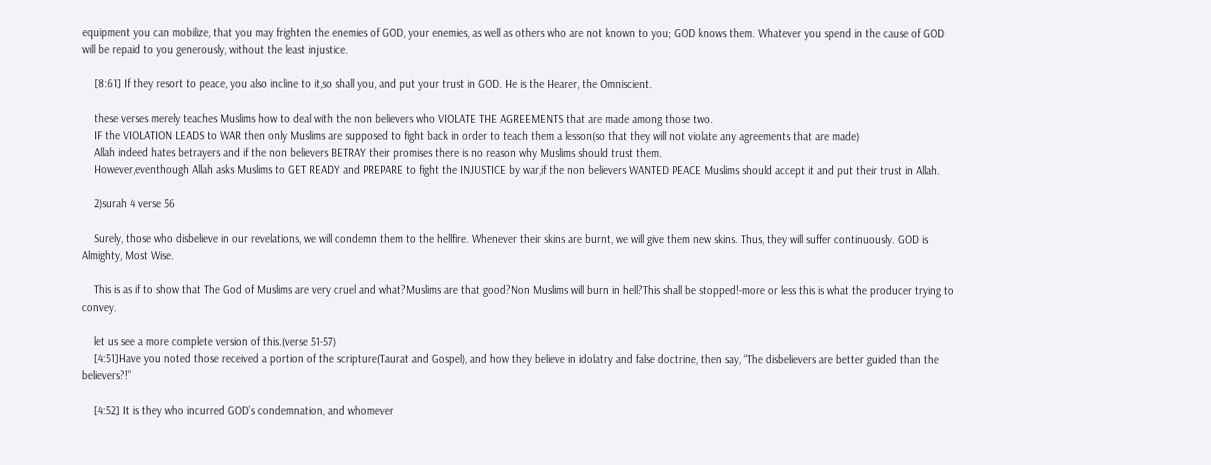equipment you can mobilize, that you may frighten the enemies of GOD, your enemies, as well as others who are not known to you; GOD knows them. Whatever you spend in the cause of GOD will be repaid to you generously, without the least injustice.

    [8:61] If they resort to peace, you also incline to it,so shall you, and put your trust in GOD. He is the Hearer, the Omniscient.

    these verses merely teaches Muslims how to deal with the non believers who VIOLATE THE AGREEMENTS that are made among those two.
    IF the VIOLATION LEADS to WAR then only Muslims are supposed to fight back in order to teach them a lesson(so that they will not violate any agreements that are made)
    Allah indeed hates betrayers and if the non believers BETRAY their promises there is no reason why Muslims should trust them.
    However,eventhough Allah asks Muslims to GET READY and PREPARE to fight the INJUSTICE by war,if the non believers WANTED PEACE Muslims should accept it and put their trust in Allah.

    2)surah 4 verse 56

    Surely, those who disbelieve in our revelations, we will condemn them to the hellfire. Whenever their skins are burnt, we will give them new skins. Thus, they will suffer continuously. GOD is Almighty, Most Wise.

    This is as if to show that The God of Muslims are very cruel and what?Muslims are that good?Non Muslims will burn in hell?This shall be stopped!-more or less this is what the producer trying to convey.

    let us see a more complete version of this.(verse 51-57)
    [4:51]Have you noted those received a portion of the scripture(Taurat and Gospel), and how they believe in idolatry and false doctrine, then say, “The disbelievers are better guided than the believers?!”

    [4:52] It is they who incurred GOD’s condemnation, and whomever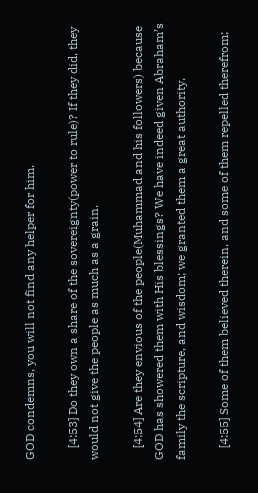GOD condemns, you will not find any helper for him.

    [4:53] Do they own a share of the sovereignty(power to rule)? If they did, they would not give the people as much as a grain.

    [4:54] Are they envious of the people(Muhammad and his followers) because GOD has showered them with His blessings? We have indeed given Abraham’s family the scripture, and wisdom; we granted them a great authority.

    [4:55] Some of them believed therein, and some of them repelled therefrom;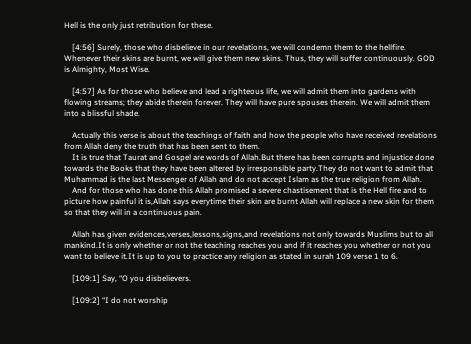Hell is the only just retribution for these.

    [4:56] Surely, those who disbelieve in our revelations, we will condemn them to the hellfire. Whenever their skins are burnt, we will give them new skins. Thus, they will suffer continuously. GOD is Almighty, Most Wise.

    [4:57] As for those who believe and lead a righteous life, we will admit them into gardens with flowing streams; they abide therein forever. They will have pure spouses therein. We will admit them into a blissful shade.

    Actually this verse is about the teachings of faith and how the people who have received revelations from Allah deny the truth that has been sent to them.
    It is true that Taurat and Gospel are words of Allah.But there has been corrupts and injustice done towards the Books that they have been altered by irresponsible party.They do not want to admit that Muhammad is the last Messenger of Allah and do not accept Islam as the true religion from Allah.
    And for those who has done this Allah promised a severe chastisement that is the Hell fire and to picture how painful it is,Allah says everytime their skin are burnt Allah will replace a new skin for them so that they will in a continuous pain.

    Allah has given evidences,verses,lessons,signs,and revelations not only towards Muslims but to all mankind.It is only whether or not the teaching reaches you and if it reaches you whether or not you want to believe it.It is up to you to practice any religion as stated in surah 109 verse 1 to 6.

    [109:1] Say, “O you disbelievers.

    [109:2] “I do not worship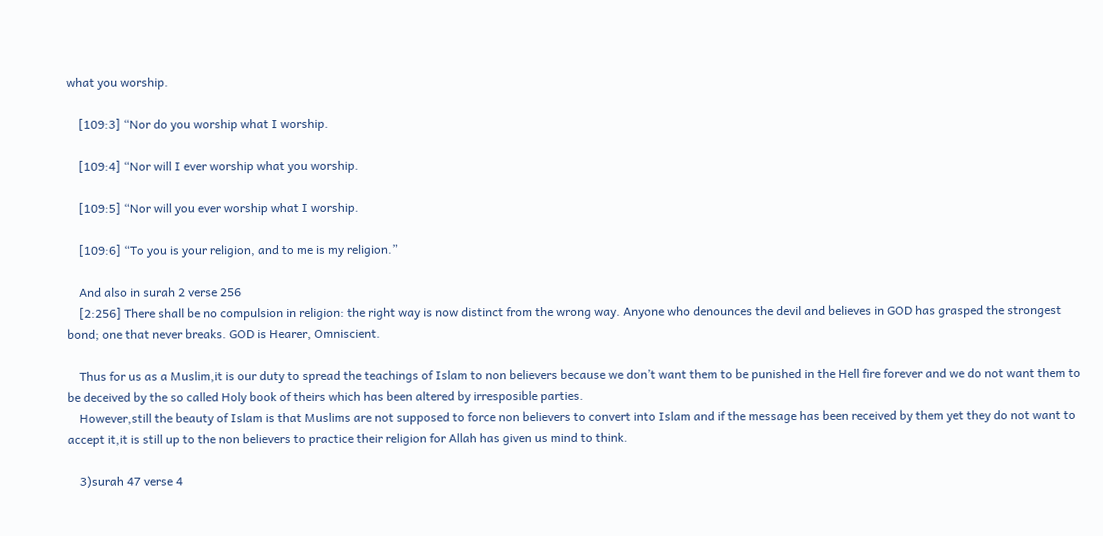what you worship.

    [109:3] “Nor do you worship what I worship.

    [109:4] “Nor will I ever worship what you worship.

    [109:5] “Nor will you ever worship what I worship.

    [109:6] “To you is your religion, and to me is my religion.”

    And also in surah 2 verse 256
    [2:256] There shall be no compulsion in religion: the right way is now distinct from the wrong way. Anyone who denounces the devil and believes in GOD has grasped the strongest bond; one that never breaks. GOD is Hearer, Omniscient.

    Thus for us as a Muslim,it is our duty to spread the teachings of Islam to non believers because we don’t want them to be punished in the Hell fire forever and we do not want them to be deceived by the so called Holy book of theirs which has been altered by irresposible parties.
    However,still the beauty of Islam is that Muslims are not supposed to force non believers to convert into Islam and if the message has been received by them yet they do not want to accept it,it is still up to the non believers to practice their religion for Allah has given us mind to think.

    3)surah 47 verse 4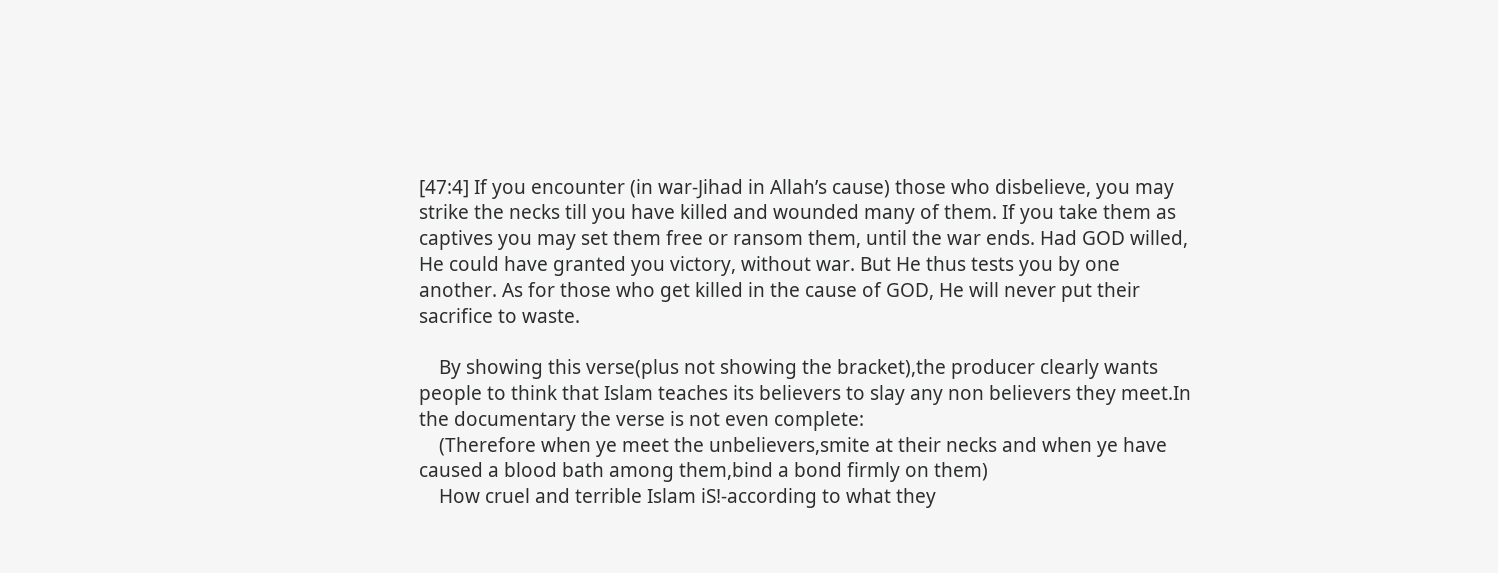[47:4] If you encounter (in war-Jihad in Allah’s cause) those who disbelieve, you may strike the necks till you have killed and wounded many of them. If you take them as captives you may set them free or ransom them, until the war ends. Had GOD willed, He could have granted you victory, without war. But He thus tests you by one another. As for those who get killed in the cause of GOD, He will never put their sacrifice to waste.

    By showing this verse(plus not showing the bracket),the producer clearly wants people to think that Islam teaches its believers to slay any non believers they meet.In the documentary the verse is not even complete:
    (Therefore when ye meet the unbelievers,smite at their necks and when ye have caused a blood bath among them,bind a bond firmly on them)
    How cruel and terrible Islam iS!-according to what they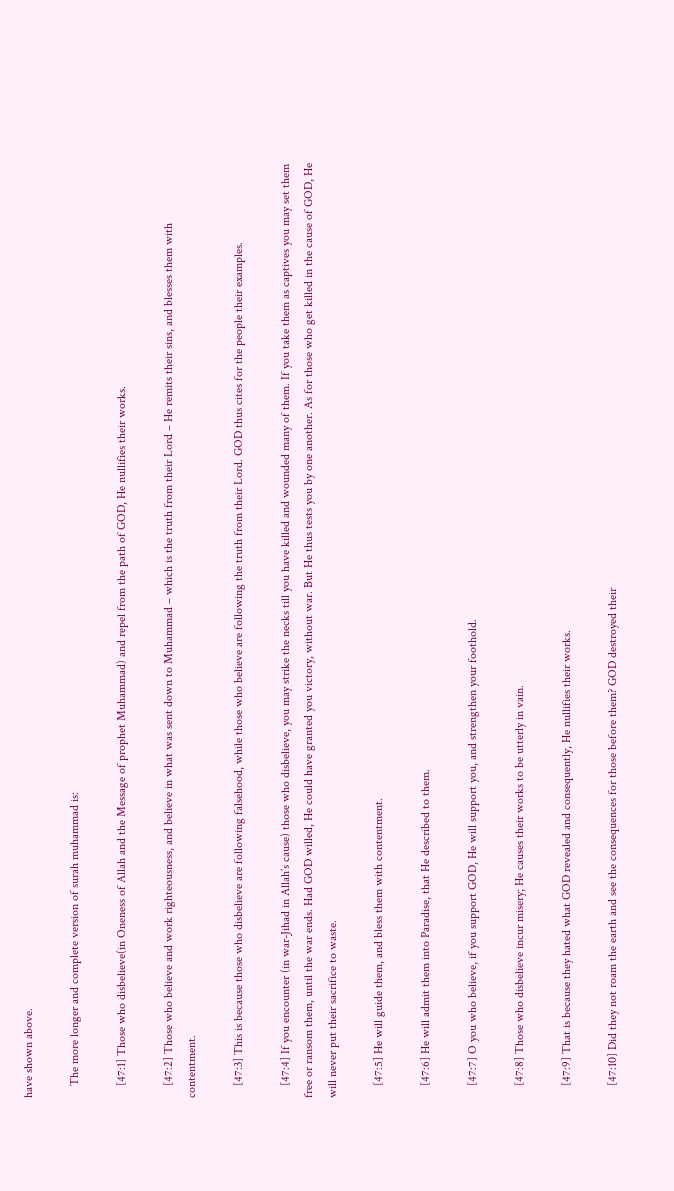have shown above.

    The more longer and complete version of surah muhammad is:

    [47:1] Those who disbelieve(in Oneness of Allah and the Message of prophet Muhammad) and repel from the path of GOD, He nullifies their works.

    [47:2] Those who believe and work righteousness, and believe in what was sent down to Muhammad – which is the truth from their Lord – He remits their sins, and blesses them with contentment.

    [47:3] This is because those who disbelieve are following falsehood, while those who believe are following the truth from their Lord. GOD thus cites for the people their examples.

    [47:4] If you encounter (in war-Jihad in Allah’s cause) those who disbelieve, you may strike the necks till you have killed and wounded many of them. If you take them as captives you may set them free or ransom them, until the war ends. Had GOD willed, He could have granted you victory, without war. But He thus tests you by one another. As for those who get killed in the cause of GOD, He will never put their sacrifice to waste.

    [47:5] He will guide them, and bless them with contentment.

    [47:6] He will admit them into Paradise, that He described to them.

    [47:7] O you who believe, if you support GOD, He will support you, and strengthen your foothold.

    [47:8] Those who disbelieve incur misery; He causes their works to be utterly in vain.

    [47:9] That is because they hated what GOD revealed and consequently, He nullifies their works.

    [47:10] Did they not roam the earth and see the consequences for those before them? GOD destroyed their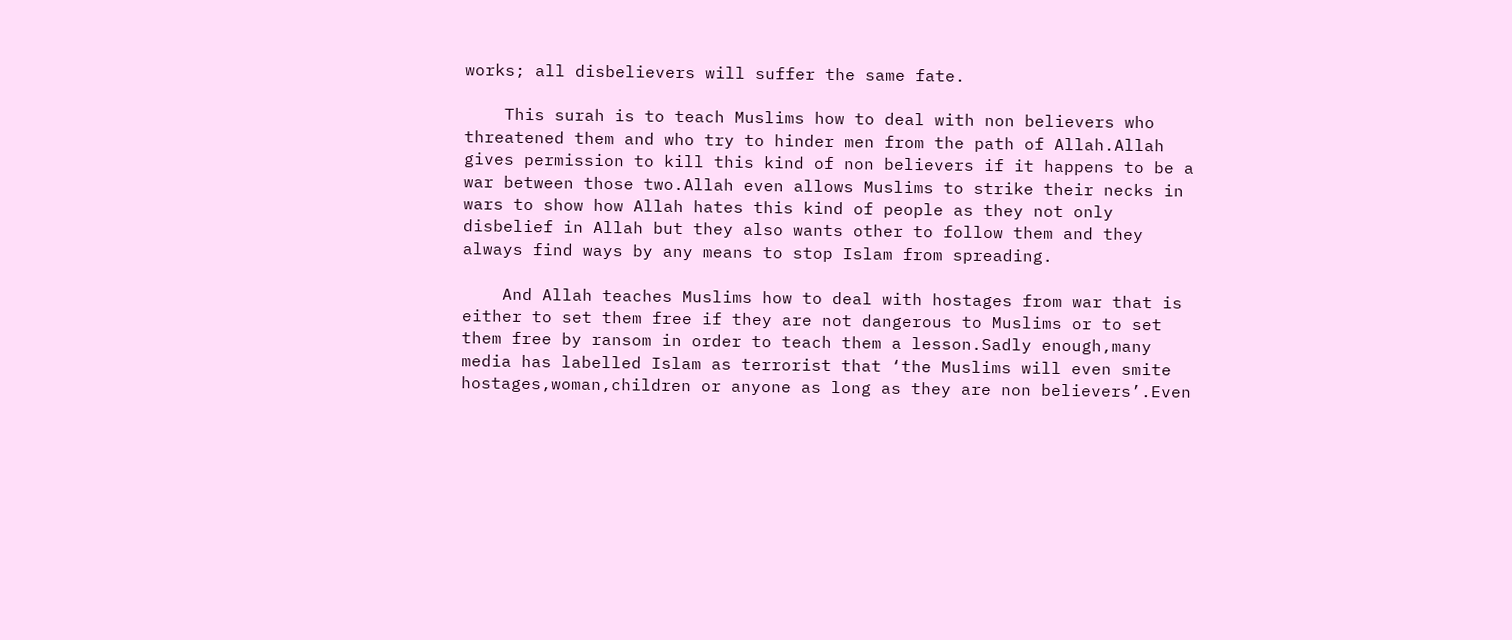works; all disbelievers will suffer the same fate.

    This surah is to teach Muslims how to deal with non believers who threatened them and who try to hinder men from the path of Allah.Allah gives permission to kill this kind of non believers if it happens to be a war between those two.Allah even allows Muslims to strike their necks in wars to show how Allah hates this kind of people as they not only disbelief in Allah but they also wants other to follow them and they always find ways by any means to stop Islam from spreading.

    And Allah teaches Muslims how to deal with hostages from war that is either to set them free if they are not dangerous to Muslims or to set them free by ransom in order to teach them a lesson.Sadly enough,many media has labelled Islam as terrorist that ‘the Muslims will even smite hostages,woman,children or anyone as long as they are non believers’.Even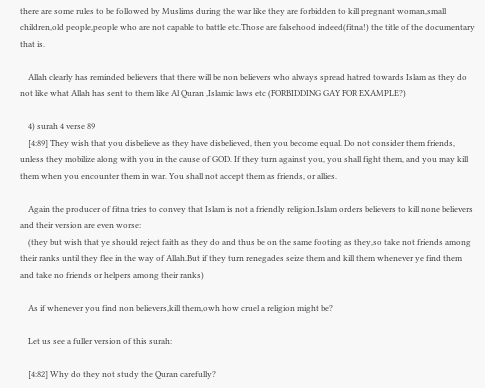there are some rules to be followed by Muslims during the war like they are forbidden to kill pregnant woman,small children,old people,people who are not capable to battle etc.Those are falsehood indeed(fitna!) the title of the documentary that is.

    Allah clearly has reminded believers that there will be non believers who always spread hatred towards Islam as they do not like what Allah has sent to them like Al Quran ,Islamic laws etc (FORBIDDING GAY FOR EXAMPLE?)

    4) surah 4 verse 89
    [4:89] They wish that you disbelieve as they have disbelieved, then you become equal. Do not consider them friends, unless they mobilize along with you in the cause of GOD. If they turn against you, you shall fight them, and you may kill them when you encounter them in war. You shall not accept them as friends, or allies.

    Again the producer of fitna tries to convey that Islam is not a friendly religion.Islam orders believers to kill none believers and their version are even worse:
    (they but wish that ye should reject faith as they do and thus be on the same footing as they,so take not friends among their ranks until they flee in the way of Allah.But if they turn renegades seize them and kill them whenever ye find them and take no friends or helpers among their ranks)

    As if whenever you find non believers,kill them,owh how cruel a religion might be?

    Let us see a fuller version of this surah:

    [4:82] Why do they not study the Quran carefully?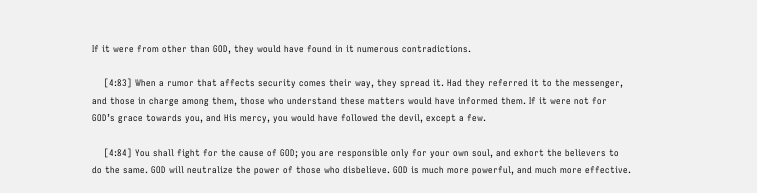If it were from other than GOD, they would have found in it numerous contradictions.

    [4:83] When a rumor that affects security comes their way, they spread it. Had they referred it to the messenger, and those in charge among them, those who understand these matters would have informed them. If it were not for GOD’s grace towards you, and His mercy, you would have followed the devil, except a few.

    [4:84] You shall fight for the cause of GOD; you are responsible only for your own soul, and exhort the believers to do the same. GOD will neutralize the power of those who disbelieve. GOD is much more powerful, and much more effective.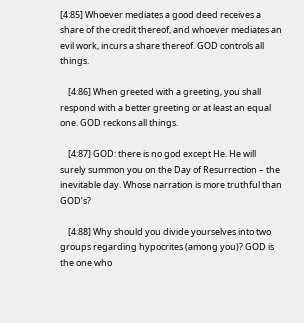[4:85] Whoever mediates a good deed receives a share of the credit thereof, and whoever mediates an evil work, incurs a share thereof. GOD controls all things.

    [4:86] When greeted with a greeting, you shall respond with a better greeting or at least an equal one. GOD reckons all things.

    [4:87] GOD: there is no god except He. He will surely summon you on the Day of Resurrection – the inevitable day. Whose narration is more truthful than GOD’s?

    [4:88] Why should you divide yourselves into two groups regarding hypocrites (among you)? GOD is the one who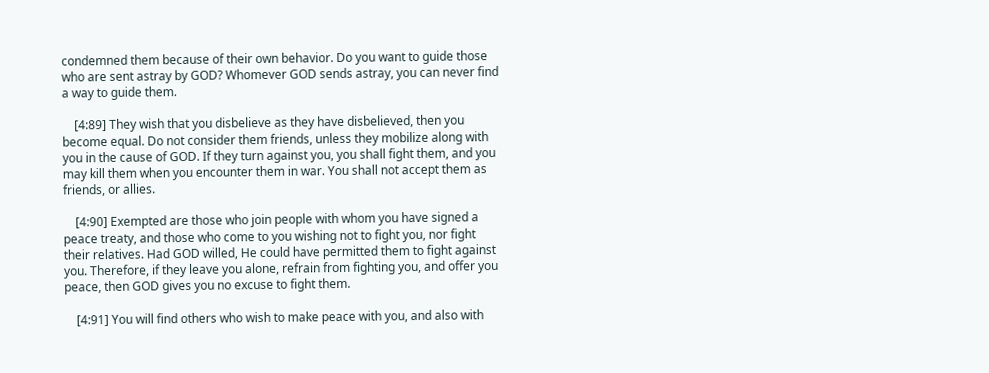condemned them because of their own behavior. Do you want to guide those who are sent astray by GOD? Whomever GOD sends astray, you can never find a way to guide them.

    [4:89] They wish that you disbelieve as they have disbelieved, then you become equal. Do not consider them friends, unless they mobilize along with you in the cause of GOD. If they turn against you, you shall fight them, and you may kill them when you encounter them in war. You shall not accept them as friends, or allies.

    [4:90] Exempted are those who join people with whom you have signed a peace treaty, and those who come to you wishing not to fight you, nor fight their relatives. Had GOD willed, He could have permitted them to fight against you. Therefore, if they leave you alone, refrain from fighting you, and offer you peace, then GOD gives you no excuse to fight them.

    [4:91] You will find others who wish to make peace with you, and also with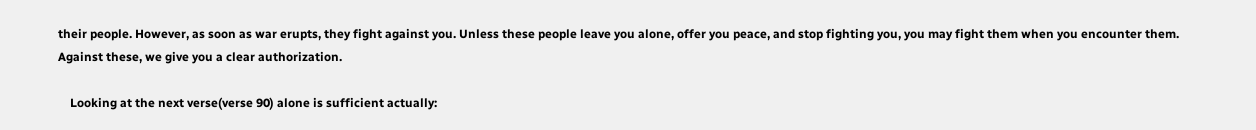their people. However, as soon as war erupts, they fight against you. Unless these people leave you alone, offer you peace, and stop fighting you, you may fight them when you encounter them. Against these, we give you a clear authorization.

    Looking at the next verse(verse 90) alone is sufficient actually: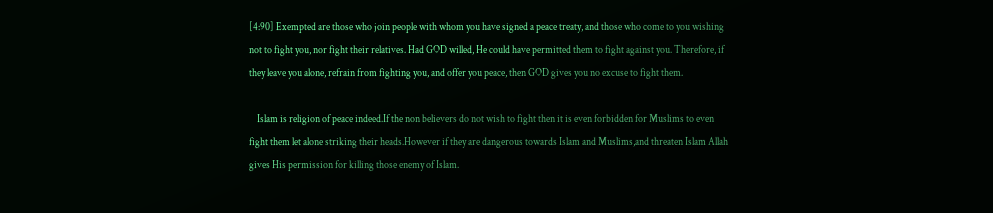[4:90] Exempted are those who join people with whom you have signed a peace treaty, and those who come to you wishing not to fight you, nor fight their relatives. Had GOD willed, He could have permitted them to fight against you. Therefore, if they leave you alone, refrain from fighting you, and offer you peace, then GOD gives you no excuse to fight them.

    Islam is religion of peace indeed.If the non believers do not wish to fight then it is even forbidden for Muslims to even fight them let alone striking their heads.However if they are dangerous towards Islam and Muslims,and threaten Islam Allah gives His permission for killing those enemy of Islam.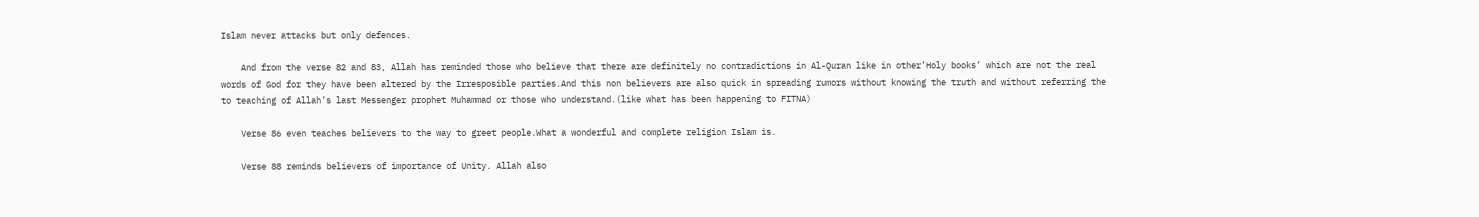Islam never attacks but only defences.

    And from the verse 82 and 83, Allah has reminded those who believe that there are definitely no contradictions in Al-Quran like in other’Holy books’ which are not the real words of God for they have been altered by the Irresposible parties.And this non believers are also quick in spreading rumors without knowing the truth and without referring the to teaching of Allah’s last Messenger prophet Muhammad or those who understand.(like what has been happening to FITNA)

    Verse 86 even teaches believers to the way to greet people.What a wonderful and complete religion Islam is.

    Verse 88 reminds believers of importance of Unity. Allah also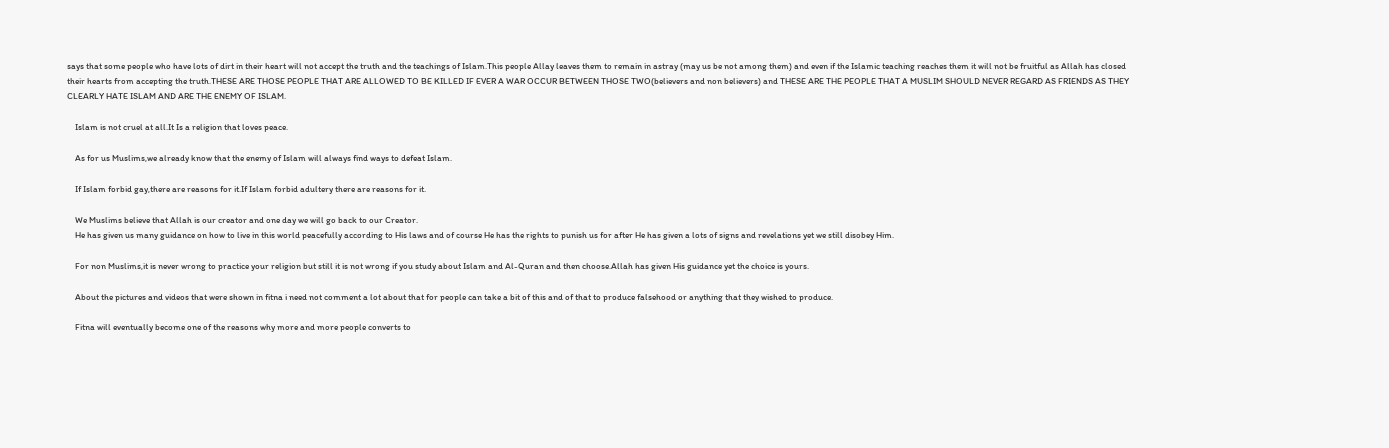says that some people who have lots of dirt in their heart will not accept the truth and the teachings of Islam.This people Allay leaves them to remain in astray (may us be not among them) and even if the Islamic teaching reaches them it will not be fruitful as Allah has closed their hearts from accepting the truth.THESE ARE THOSE PEOPLE THAT ARE ALLOWED TO BE KILLED IF EVER A WAR OCCUR BETWEEN THOSE TWO(believers and non believers) and THESE ARE THE PEOPLE THAT A MUSLIM SHOULD NEVER REGARD AS FRIENDS AS THEY CLEARLY HATE ISLAM AND ARE THE ENEMY OF ISLAM.

    Islam is not cruel at all.It Is a religion that loves peace.

    As for us Muslims,we already know that the enemy of Islam will always find ways to defeat Islam.

    If Islam forbid gay,there are reasons for it.If Islam forbid adultery there are reasons for it.

    We Muslims believe that Allah is our creator and one day we will go back to our Creator.
    He has given us many guidance on how to live in this world peacefully according to His laws and of course He has the rights to punish us for after He has given a lots of signs and revelations yet we still disobey Him.

    For non Muslims,it is never wrong to practice your religion but still it is not wrong if you study about Islam and Al-Quran and then choose.Allah has given His guidance yet the choice is yours.

    About the pictures and videos that were shown in fitna i need not comment a lot about that for people can take a bit of this and of that to produce falsehood or anything that they wished to produce.

    Fitna will eventually become one of the reasons why more and more people converts to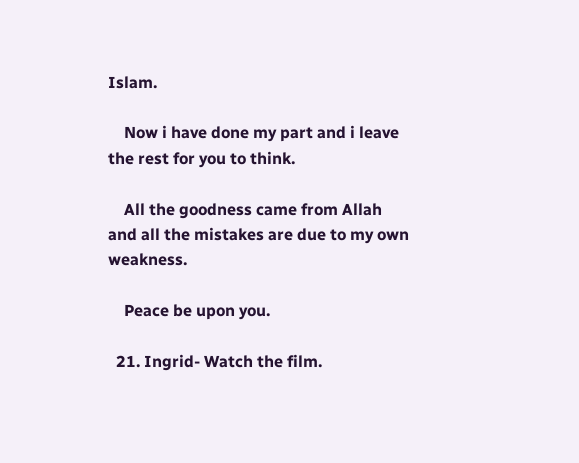Islam.

    Now i have done my part and i leave the rest for you to think.

    All the goodness came from Allah and all the mistakes are due to my own weakness.

    Peace be upon you.

  21. Ingrid- Watch the film.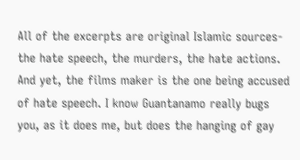All of the excerpts are original Islamic sources- the hate speech, the murders, the hate actions. And yet, the films maker is the one being accused of hate speech. I know Guantanamo really bugs you, as it does me, but does the hanging of gay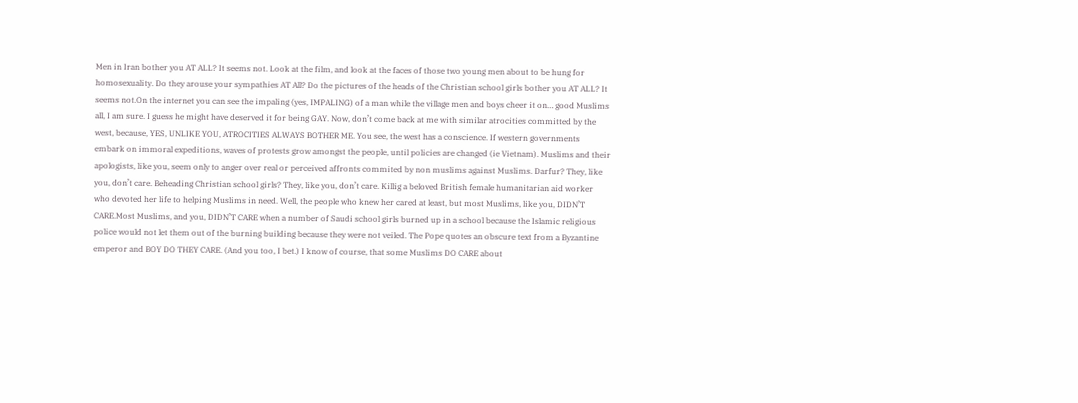Men in Iran bother you AT ALL? It seems not. Look at the film, and look at the faces of those two young men about to be hung for homosexuality. Do they arouse your sympathies AT All? Do the pictures of the heads of the Christian school girls bother you AT ALL? It seems not.On the internet you can see the impaling (yes, IMPALING) of a man while the village men and boys cheer it on… good Muslims all, I am sure. I guess he might have deserved it for being GAY. Now, don’t come back at me with similar atrocities committed by the west, because, YES, UNLIKE YOU, ATROCITIES ALWAYS BOTHER ME. You see, the west has a conscience. If western governments embark on immoral expeditions, waves of protests grow amongst the people, until policies are changed (ie Vietnam). Muslims and their apologists, like you, seem only to anger over real or perceived affronts commited by non muslims against Muslims. Darfur? They, like you, don’t care. Beheading Christian school girls? They, like you, don’t care. Killig a beloved British female humanitarian aid worker who devoted her life to helping Muslims in need. Well, the people who knew her cared at least, but most Muslims, like you, DIDN’T CARE.Most Muslims, and you, DIDN’T CARE when a number of Saudi school girls burned up in a school because the Islamic religious police would not let them out of the burning building because they were not veiled. The Pope quotes an obscure text from a Byzantine emperor and BOY DO THEY CARE. (And you too, I bet.) I know of course, that some Muslims DO CARE about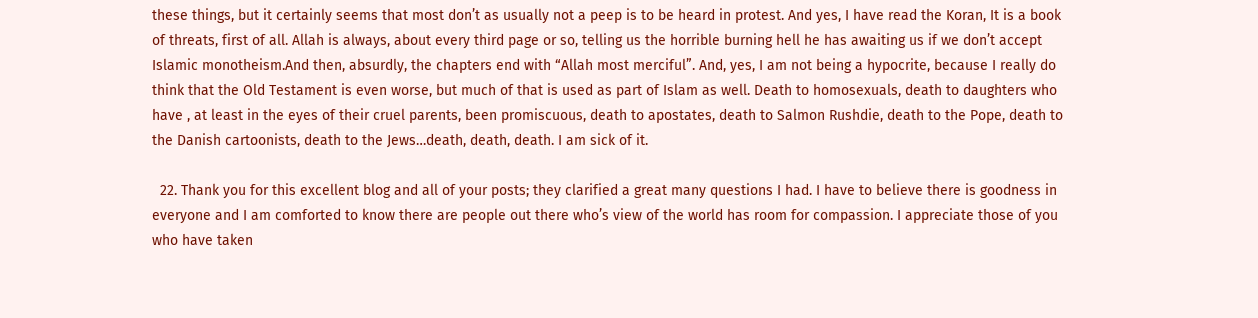these things, but it certainly seems that most don’t as usually not a peep is to be heard in protest. And yes, I have read the Koran, It is a book of threats, first of all. Allah is always, about every third page or so, telling us the horrible burning hell he has awaiting us if we don’t accept Islamic monotheism.And then, absurdly, the chapters end with “Allah most merciful”. And, yes, I am not being a hypocrite, because I really do think that the Old Testament is even worse, but much of that is used as part of Islam as well. Death to homosexuals, death to daughters who have , at least in the eyes of their cruel parents, been promiscuous, death to apostates, death to Salmon Rushdie, death to the Pope, death to the Danish cartoonists, death to the Jews…death, death, death. I am sick of it.

  22. Thank you for this excellent blog and all of your posts; they clarified a great many questions I had. I have to believe there is goodness in everyone and I am comforted to know there are people out there who’s view of the world has room for compassion. I appreciate those of you who have taken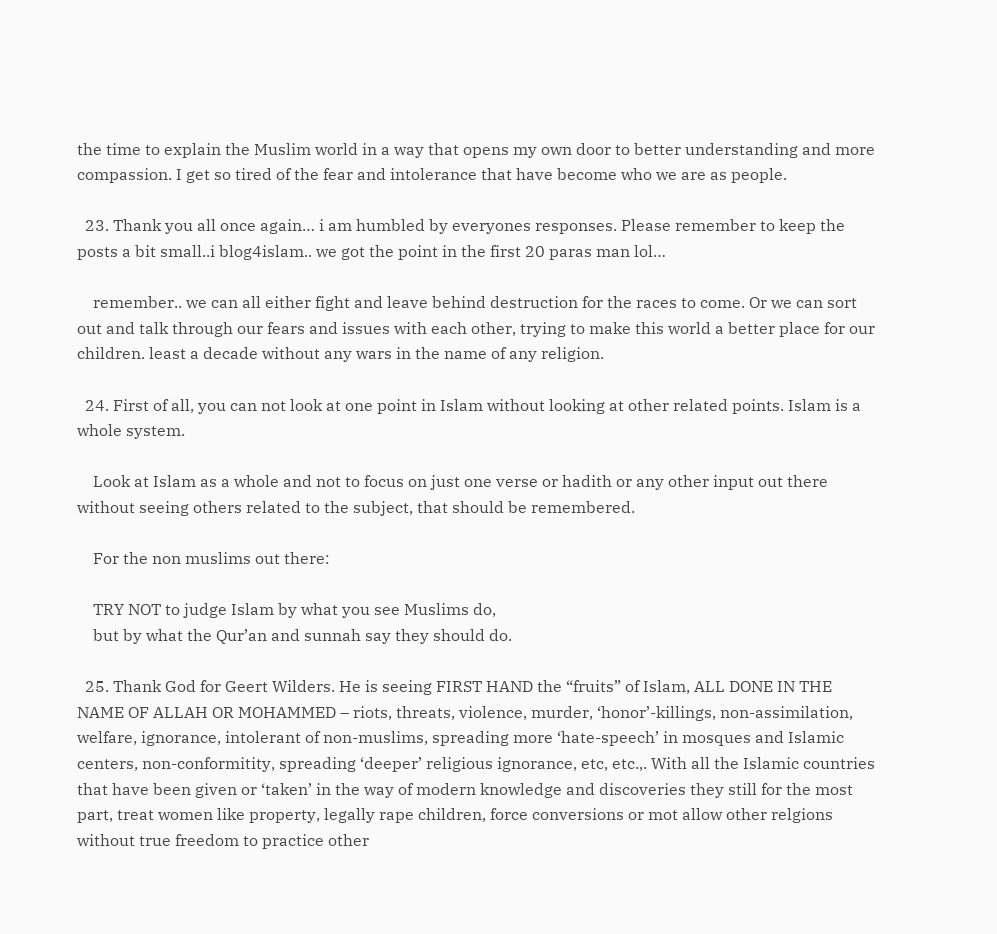the time to explain the Muslim world in a way that opens my own door to better understanding and more compassion. I get so tired of the fear and intolerance that have become who we are as people.

  23. Thank you all once again… i am humbled by everyones responses. Please remember to keep the posts a bit small..i blog4islam.. we got the point in the first 20 paras man lol…

    remember.. we can all either fight and leave behind destruction for the races to come. Or we can sort out and talk through our fears and issues with each other, trying to make this world a better place for our children. least a decade without any wars in the name of any religion.

  24. First of all, you can not look at one point in Islam without looking at other related points. Islam is a whole system.

    Look at Islam as a whole and not to focus on just one verse or hadith or any other input out there without seeing others related to the subject, that should be remembered.

    For the non muslims out there:

    TRY NOT to judge Islam by what you see Muslims do,
    but by what the Qur’an and sunnah say they should do.

  25. Thank God for Geert Wilders. He is seeing FIRST HAND the “fruits” of Islam, ALL DONE IN THE NAME OF ALLAH OR MOHAMMED – riots, threats, violence, murder, ‘honor’-killings, non-assimilation, welfare, ignorance, intolerant of non-muslims, spreading more ‘hate-speech’ in mosques and Islamic centers, non-conformitity, spreading ‘deeper’ religious ignorance, etc, etc.,. With all the Islamic countries that have been given or ‘taken’ in the way of modern knowledge and discoveries they still for the most part, treat women like property, legally rape children, force conversions or mot allow other relgions without true freedom to practice other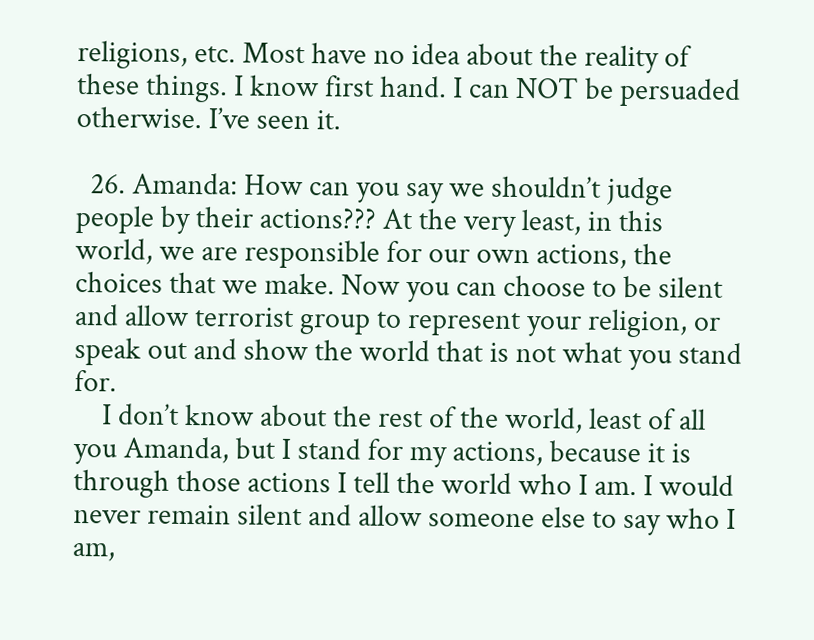religions, etc. Most have no idea about the reality of these things. I know first hand. I can NOT be persuaded otherwise. I’ve seen it.

  26. Amanda: How can you say we shouldn’t judge people by their actions??? At the very least, in this world, we are responsible for our own actions, the choices that we make. Now you can choose to be silent and allow terrorist group to represent your religion, or speak out and show the world that is not what you stand for.
    I don’t know about the rest of the world, least of all you Amanda, but I stand for my actions, because it is through those actions I tell the world who I am. I would never remain silent and allow someone else to say who I am,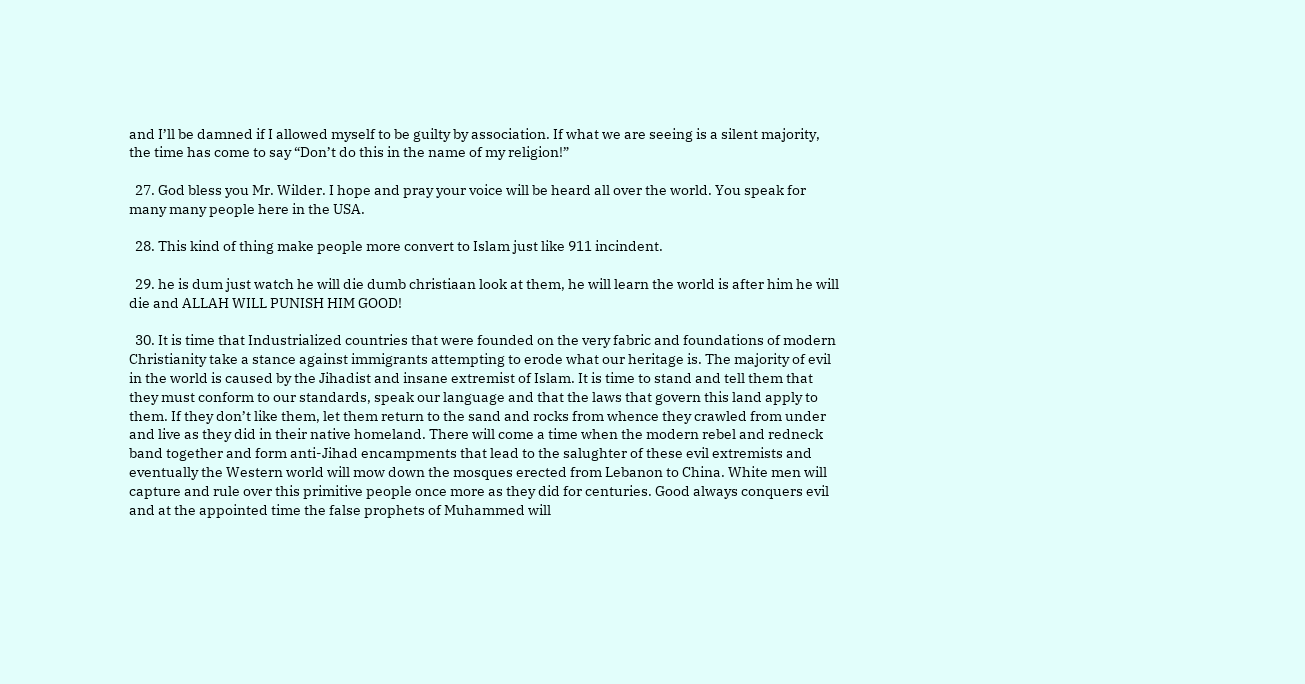and I’ll be damned if I allowed myself to be guilty by association. If what we are seeing is a silent majority, the time has come to say “Don’t do this in the name of my religion!”

  27. God bless you Mr. Wilder. I hope and pray your voice will be heard all over the world. You speak for many many people here in the USA.

  28. This kind of thing make people more convert to Islam just like 911 incindent.

  29. he is dum just watch he will die dumb christiaan look at them, he will learn the world is after him he will die and ALLAH WILL PUNISH HIM GOOD!

  30. It is time that Industrialized countries that were founded on the very fabric and foundations of modern Christianity take a stance against immigrants attempting to erode what our heritage is. The majority of evil in the world is caused by the Jihadist and insane extremist of Islam. It is time to stand and tell them that they must conform to our standards, speak our language and that the laws that govern this land apply to them. If they don’t like them, let them return to the sand and rocks from whence they crawled from under and live as they did in their native homeland. There will come a time when the modern rebel and redneck band together and form anti-Jihad encampments that lead to the salughter of these evil extremists and eventually the Western world will mow down the mosques erected from Lebanon to China. White men will capture and rule over this primitive people once more as they did for centuries. Good always conquers evil and at the appointed time the false prophets of Muhammed will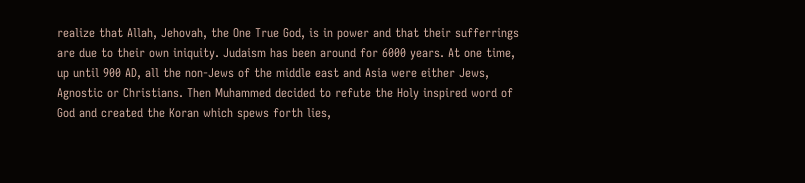realize that Allah, Jehovah, the One True God, is in power and that their sufferrings are due to their own iniquity. Judaism has been around for 6000 years. At one time, up until 900 AD, all the non-Jews of the middle east and Asia were either Jews, Agnostic or Christians. Then Muhammed decided to refute the Holy inspired word of God and created the Koran which spews forth lies,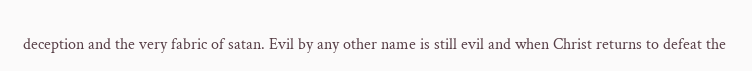deception and the very fabric of satan. Evil by any other name is still evil and when Christ returns to defeat the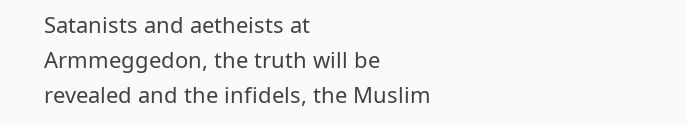Satanists and aetheists at Armmeggedon, the truth will be revealed and the infidels, the Muslim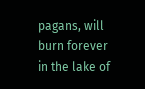pagans, will burn forever in the lake of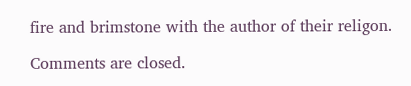fire and brimstone with the author of their religon.

Comments are closed.